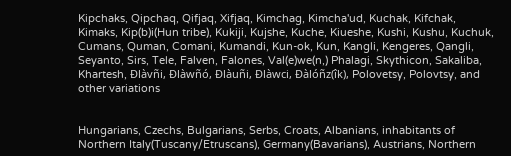Kipchaks, Qipchaq, Qifjaq, Xifjaq, Kimchag, Kimcha'ud, Kuchak, Kifchak, Kimaks, Kip(b)i(Hun tribe), Kukiji, Kujshe, Kuche, Kiueshe, Kushi, Kushu, Kuchuk, Cumans, Quman, Comani, Kumandi, Kun-ok, Kun, Kangli, Kengeres, Qangli, Seyanto, Sirs, Tele, Falven, Falones, Val(e)we(n,) Phalagi, Skythicon, Sakaliba, Khartesh, Ðlàvñi, Ðlàwñó, Ðlàuñi, Ðlàwci, Ðàlóñz(îk), Polovetsy, Polovtsy, and other variations


Hungarians, Czechs, Bulgarians, Serbs, Croats, Albanians, inhabitants of Northern Italy(Tuscany/Etruscans), Germany(Bavarians), Austrians, Northern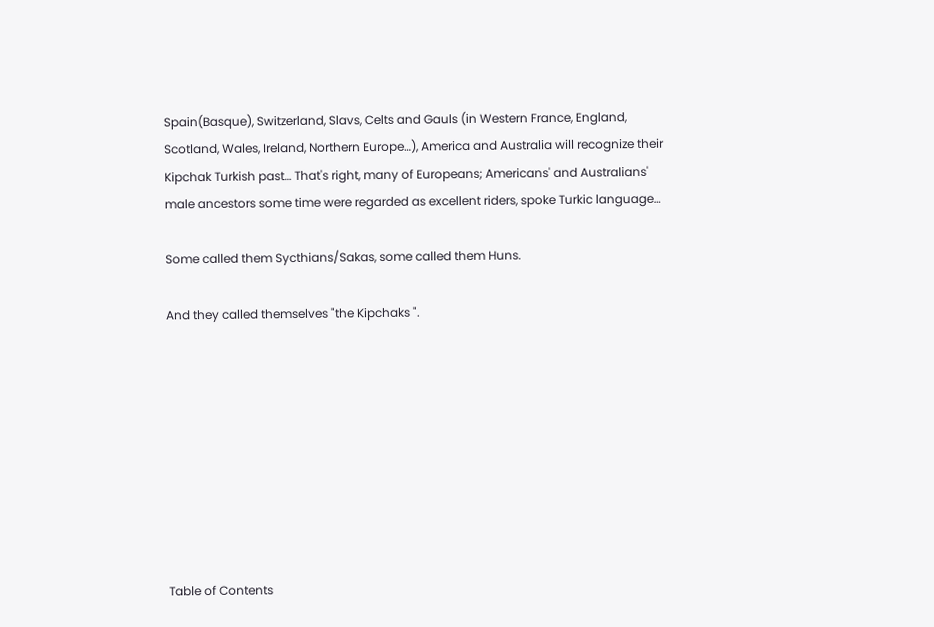Spain(Basque), Switzerland, Slavs, Celts and Gauls (in Western France, England, Scotland, Wales, Ireland, Northern Europe…), America and Australia will recognize their Kipchak Turkish past… That's right, many of Europeans; Americans' and Australians' male ancestors some time were regarded as excellent riders, spoke Turkic language…

Some called them Sycthians/Sakas, some called them Huns.

And they called themselves "the Kipchaks ".









Table of Contents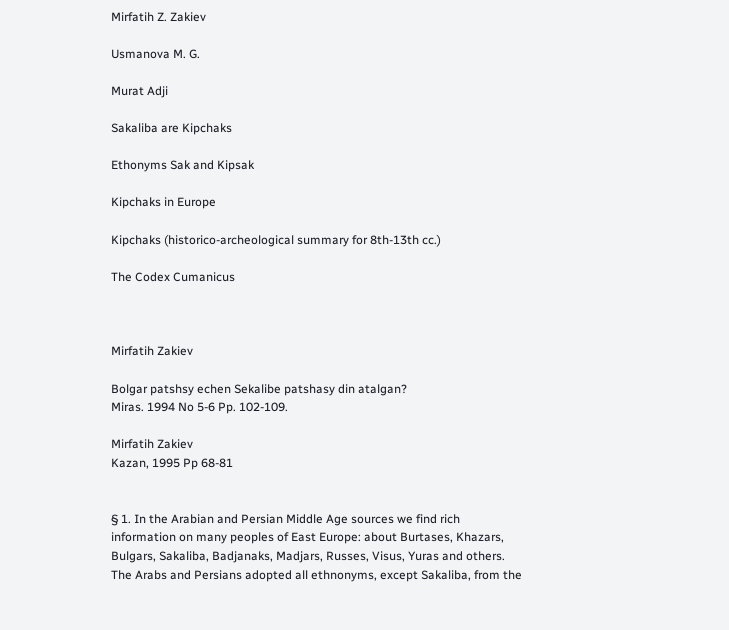Mirfatih Z. Zakiev

Usmanova M. G.

Murat Adji

Sakaliba are Kipchaks

Ethonyms Sak and Kipsak

Kipchaks in Europe

Kipchaks (historico-archeological summary for 8th-13th cc.)

The Codex Cumanicus



Mirfatih Zakiev

Bolgar patshsy echen Sekalibe patshasy din atalgan?
Miras. 1994 No 5-6 Pp. 102-109.

Mirfatih Zakiev
Kazan, 1995 Pp 68-81


§ 1. In the Arabian and Persian Middle Age sources we find rich information on many peoples of East Europe: about Burtases, Khazars, Bulgars, Sakaliba, Badjanaks, Madjars, Russes, Visus, Yuras and others. The Arabs and Persians adopted all ethnonyms, except Sakaliba, from the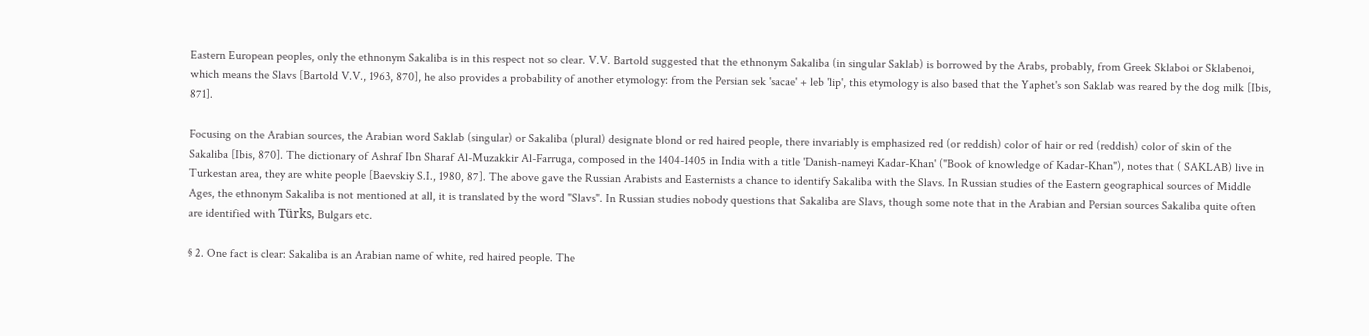Eastern European peoples, only the ethnonym Sakaliba is in this respect not so clear. V.V. Bartold suggested that the ethnonym Sakaliba (in singular Saklab) is borrowed by the Arabs, probably, from Greek Sklaboi or Sklabenoi, which means the Slavs [Bartold V.V., 1963, 870], he also provides a probability of another etymology: from the Persian sek 'sacae' + leb 'lip', this etymology is also based that the Yaphet's son Saklab was reared by the dog milk [Ibis, 871].

Focusing on the Arabian sources, the Arabian word Saklab (singular) or Sakaliba (plural) designate blond or red haired people, there invariably is emphasized red (or reddish) color of hair or red (reddish) color of skin of the Sakaliba [Ibis, 870]. The dictionary of Ashraf Ibn Sharaf Al-Muzakkir Al-Farruga, composed in the 1404-1405 in India with a title 'Danish-nameyi Kadar-Khan' ("Book of knowledge of Kadar-Khan"), notes that ( SAKLAB) live in Turkestan area, they are white people [Baevskiy S.I., 1980, 87]. The above gave the Russian Arabists and Easternists a chance to identify Sakaliba with the Slavs. In Russian studies of the Eastern geographical sources of Middle Ages, the ethnonym Sakaliba is not mentioned at all, it is translated by the word "Slavs". In Russian studies nobody questions that Sakaliba are Slavs, though some note that in the Arabian and Persian sources Sakaliba quite often are identified with Türks, Bulgars etc.

§ 2. One fact is clear: Sakaliba is an Arabian name of white, red haired people. The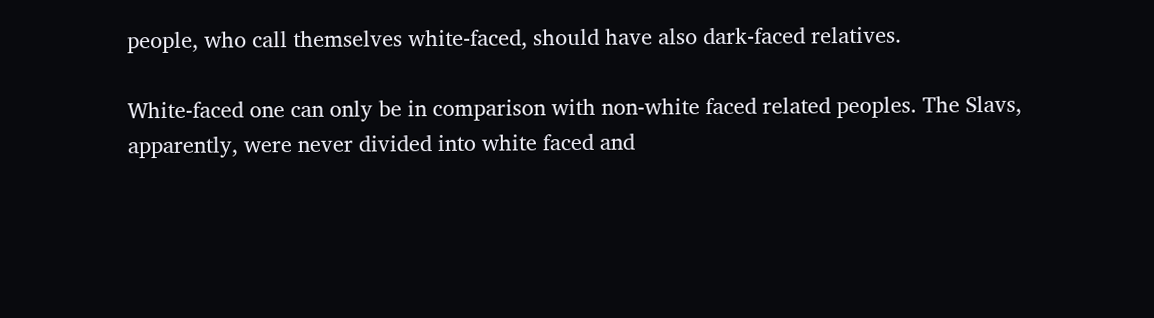people, who call themselves white-faced, should have also dark-faced relatives.

White-faced one can only be in comparison with non-white faced related peoples. The Slavs, apparently, were never divided into white faced and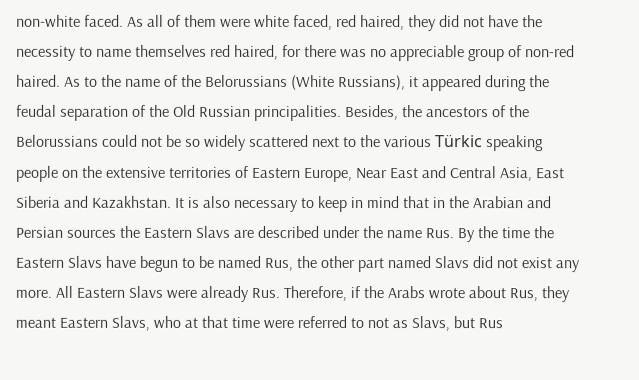non-white faced. As all of them were white faced, red haired, they did not have the necessity to name themselves red haired, for there was no appreciable group of non-red haired. As to the name of the Belorussians (White Russians), it appeared during the feudal separation of the Old Russian principalities. Besides, the ancestors of the Belorussians could not be so widely scattered next to the various Türkic speaking people on the extensive territories of Eastern Europe, Near East and Central Asia, East Siberia and Kazakhstan. It is also necessary to keep in mind that in the Arabian and Persian sources the Eastern Slavs are described under the name Rus. By the time the Eastern Slavs have begun to be named Rus, the other part named Slavs did not exist any more. All Eastern Slavs were already Rus. Therefore, if the Arabs wrote about Rus, they meant Eastern Slavs, who at that time were referred to not as Slavs, but Rus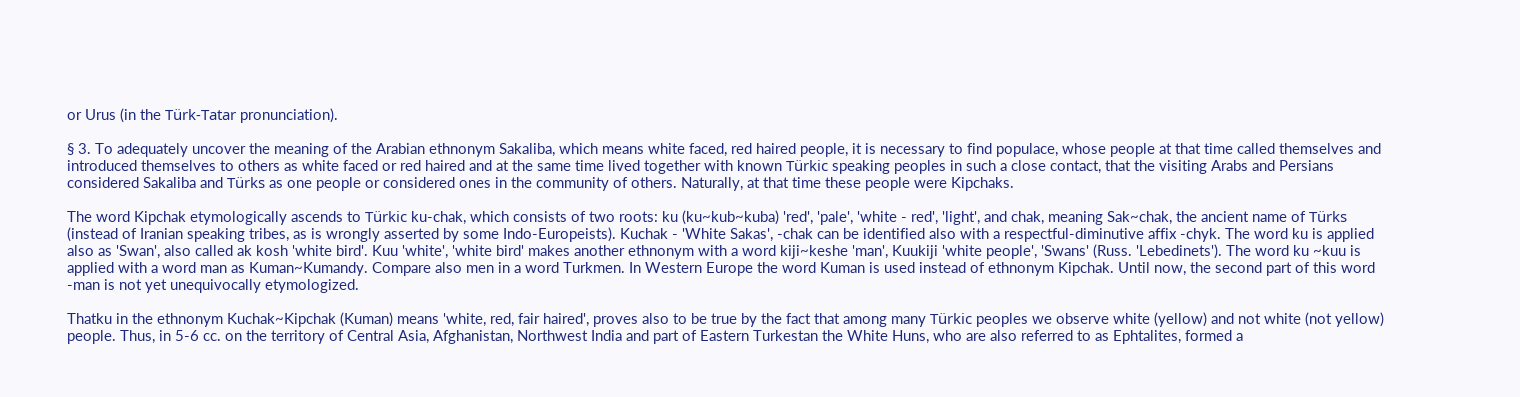or Urus (in the Türk-Tatar pronunciation).

§ 3. To adequately uncover the meaning of the Arabian ethnonym Sakaliba, which means white faced, red haired people, it is necessary to find populace, whose people at that time called themselves and introduced themselves to others as white faced or red haired and at the same time lived together with known Türkic speaking peoples in such a close contact, that the visiting Arabs and Persians considered Sakaliba and Türks as one people or considered ones in the community of others. Naturally, at that time these people were Kipchaks.

The word Kipchak etymologically ascends to Türkic ku-chak, which consists of two roots: ku (ku~kub~kuba) 'red', 'pale', 'white - red', 'light', and chak, meaning Sak~chak, the ancient name of Türks (instead of Iranian speaking tribes, as is wrongly asserted by some Indo-Europeists). Kuchak - 'White Sakas', -chak can be identified also with a respectful-diminutive affix -chyk. The word ku is applied also as 'Swan', also called ak kosh 'white bird'. Kuu 'white', 'white bird' makes another ethnonym with a word kiji~keshe 'man', Kuukiji 'white people', 'Swans' (Russ. 'Lebedinets'). The word ku ~kuu is applied with a word man as Kuman~Kumandy. Compare also men in a word Turkmen. In Western Europe the word Kuman is used instead of ethnonym Kipchak. Until now, the second part of this word -man is not yet unequivocally etymologized.

Thatku in the ethnonym Kuchak~Kipchak (Kuman) means 'white, red, fair haired', proves also to be true by the fact that among many Türkic peoples we observe white (yellow) and not white (not yellow) people. Thus, in 5-6 cc. on the territory of Central Asia, Afghanistan, Northwest India and part of Eastern Turkestan the White Huns, who are also referred to as Ephtalites, formed a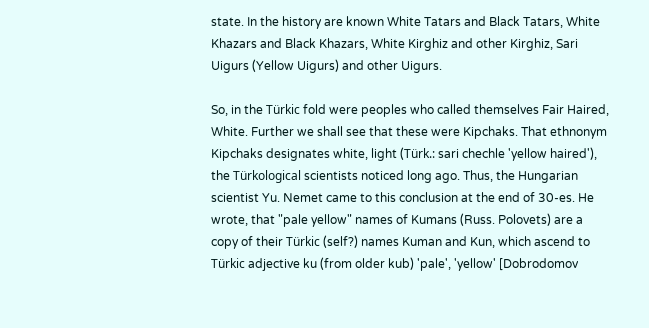state. In the history are known White Tatars and Black Tatars, White Khazars and Black Khazars, White Kirghiz and other Kirghiz, Sari Uigurs (Yellow Uigurs) and other Uigurs.

So, in the Türkic fold were peoples who called themselves Fair Haired, White. Further we shall see that these were Kipchaks. That ethnonym Kipchaks designates white, light (Türk.: sari chechle 'yellow haired'), the Türkological scientists noticed long ago. Thus, the Hungarian scientist Yu. Nemet came to this conclusion at the end of 30-es. He wrote, that "pale yellow" names of Kumans (Russ. Polovets) are a copy of their Türkic (self?) names Kuman and Kun, which ascend to Türkic adjective ku (from older kub) 'pale', 'yellow' [Dobrodomov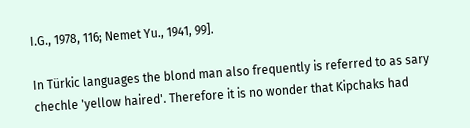I.G., 1978, 116; Nemet Yu., 1941, 99].

In Türkic languages the blond man also frequently is referred to as sary chechle 'yellow haired'. Therefore it is no wonder that Kipchaks had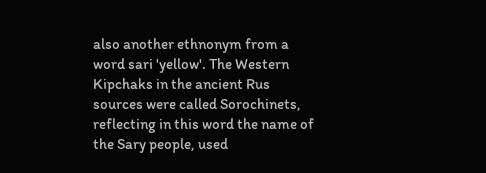also another ethnonym from a word sari 'yellow'. The Western Kipchaks in the ancient Rus sources were called Sorochinets, reflecting in this word the name of the Sary people, used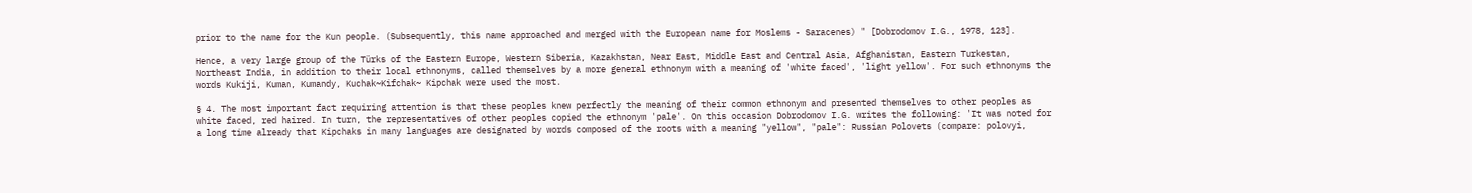prior to the name for the Kun people. (Subsequently, this name approached and merged with the European name for Moslems - Saracenes) " [Dobrodomov I.G., 1978, 123].

Hence, a very large group of the Türks of the Eastern Europe, Western Siberia, Kazakhstan, Near East, Middle East and Central Asia, Afghanistan, Eastern Turkestan, Northeast India, in addition to their local ethnonyms, called themselves by a more general ethnonym with a meaning of 'white faced', 'light yellow'. For such ethnonyms the words Kukiji, Kuman, Kumandy, Kuchak~Kifchak~ Kipchak were used the most.

§ 4. The most important fact requiring attention is that these peoples knew perfectly the meaning of their common ethnonym and presented themselves to other peoples as white faced, red haired. In turn, the representatives of other peoples copied the ethnonym 'pale'. On this occasion Dobrodomov I.G. writes the following: 'It was noted for a long time already that Kipchaks in many languages are designated by words composed of the roots with a meaning "yellow", "pale": Russian Polovets (compare: polovyi,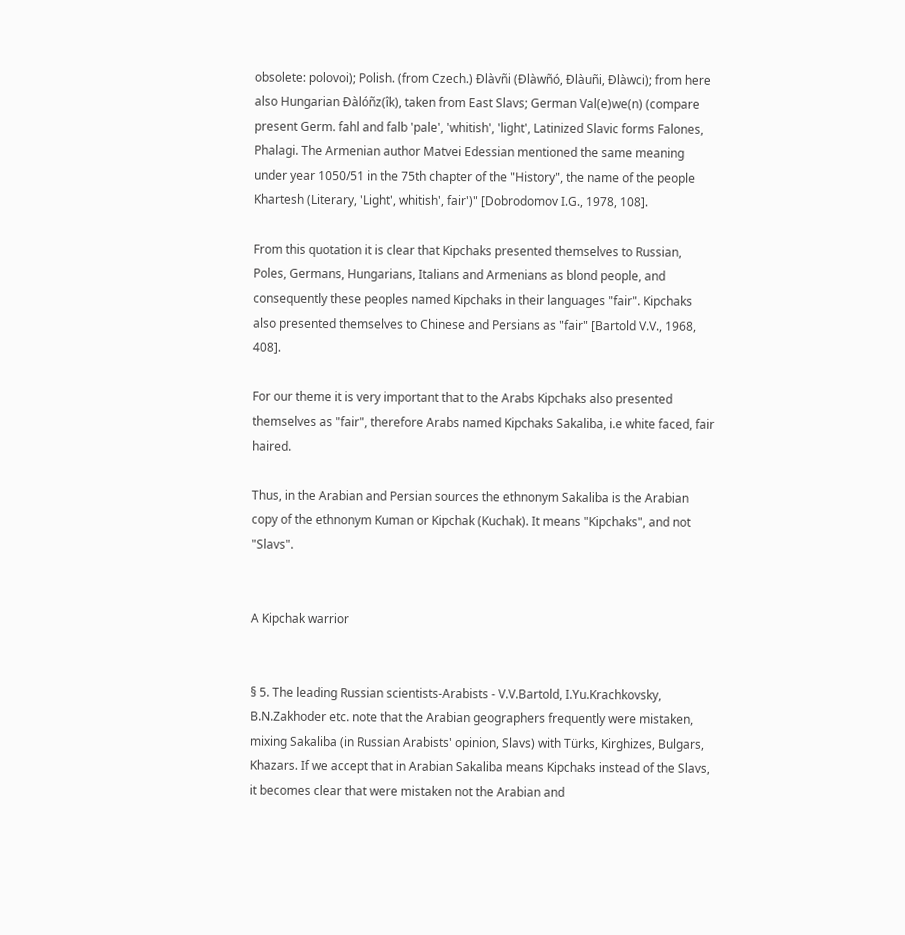obsolete: polovoi); Polish. (from Czech.) Ðlàvñi (Ðlàwñó, Ðlàuñi, Ðlàwci); from here also Hungarian Ðàlóñz(îk), taken from East Slavs; German Val(e)we(n) (compare present Germ. fahl and falb 'pale', 'whitish', 'light', Latinized Slavic forms Falones, Phalagi. The Armenian author Matvei Edessian mentioned the same meaning under year 1050/51 in the 75th chapter of the "History", the name of the people Khartesh (Literary, 'Light', whitish', fair')" [Dobrodomov I.G., 1978, 108].

From this quotation it is clear that Kipchaks presented themselves to Russian, Poles, Germans, Hungarians, Italians and Armenians as blond people, and consequently these peoples named Kipchaks in their languages "fair". Kipchaks also presented themselves to Chinese and Persians as "fair" [Bartold V.V., 1968, 408].

For our theme it is very important that to the Arabs Kipchaks also presented themselves as "fair", therefore Arabs named Kipchaks Sakaliba, i.e white faced, fair haired.

Thus, in the Arabian and Persian sources the ethnonym Sakaliba is the Arabian copy of the ethnonym Kuman or Kipchak (Kuchak). It means "Kipchaks", and not "Slavs".


A Kipchak warrior


§ 5. The leading Russian scientists-Arabists - V.V.Bartold, I.Yu.Krachkovsky, B.N.Zakhoder etc. note that the Arabian geographers frequently were mistaken, mixing Sakaliba (in Russian Arabists' opinion, Slavs) with Türks, Kirghizes, Bulgars, Khazars. If we accept that in Arabian Sakaliba means Kipchaks instead of the Slavs, it becomes clear that were mistaken not the Arabian and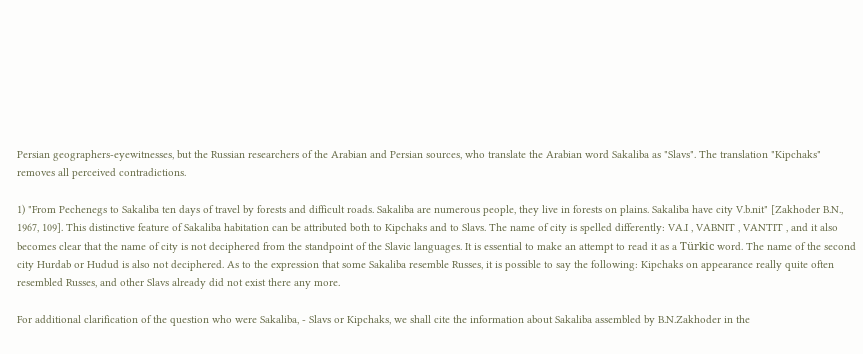Persian geographers-eyewitnesses, but the Russian researchers of the Arabian and Persian sources, who translate the Arabian word Sakaliba as "Slavs". The translation "Kipchaks" removes all perceived contradictions.

1) "From Pechenegs to Sakaliba ten days of travel by forests and difficult roads. Sakaliba are numerous people, they live in forests on plains. Sakaliba have city V.b.nit" [Zakhoder B.N., 1967, 109]. This distinctive feature of Sakaliba habitation can be attributed both to Kipchaks and to Slavs. The name of city is spelled differently: VA.I , VABNIT , VANTIT , and it also becomes clear that the name of city is not deciphered from the standpoint of the Slavic languages. It is essential to make an attempt to read it as a Türkic word. The name of the second city Hurdab or Hudud is also not deciphered. As to the expression that some Sakaliba resemble Russes, it is possible to say the following: Kipchaks on appearance really quite often resembled Russes, and other Slavs already did not exist there any more.

For additional clarification of the question who were Sakaliba, - Slavs or Kipchaks, we shall cite the information about Sakaliba assembled by B.N.Zakhoder in the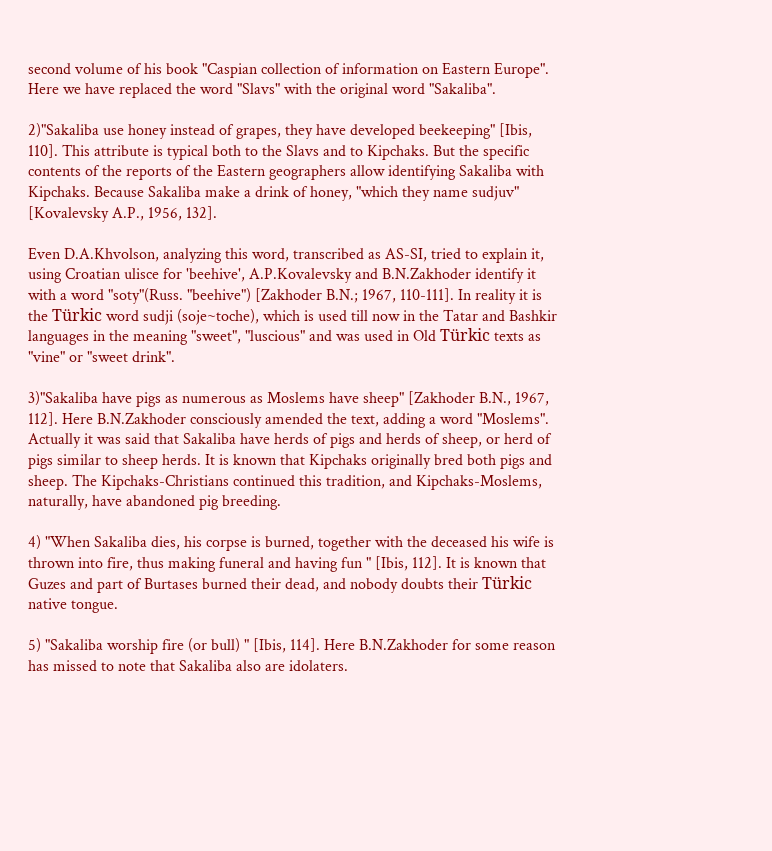second volume of his book "Caspian collection of information on Eastern Europe". Here we have replaced the word "Slavs" with the original word "Sakaliba".

2)"Sakaliba use honey instead of grapes, they have developed beekeeping" [Ibis, 110]. This attribute is typical both to the Slavs and to Kipchaks. But the specific contents of the reports of the Eastern geographers allow identifying Sakaliba with Kipchaks. Because Sakaliba make a drink of honey, "which they name sudjuv" [Kovalevsky A.P., 1956, 132].

Even D.A.Khvolson, analyzing this word, transcribed as AS-SI, tried to explain it, using Croatian ulisce for 'beehive', A.P.Kovalevsky and B.N.Zakhoder identify it with a word "soty"(Russ. "beehive") [Zakhoder B.N.; 1967, 110-111]. In reality it is the Türkic word sudji (soje~toche), which is used till now in the Tatar and Bashkir languages in the meaning "sweet", "luscious" and was used in Old Türkic texts as "vine" or "sweet drink".

3)"Sakaliba have pigs as numerous as Moslems have sheep" [Zakhoder B.N., 1967, 112]. Here B.N.Zakhoder consciously amended the text, adding a word "Moslems". Actually it was said that Sakaliba have herds of pigs and herds of sheep, or herd of pigs similar to sheep herds. It is known that Kipchaks originally bred both pigs and sheep. The Kipchaks-Christians continued this tradition, and Kipchaks-Moslems, naturally, have abandoned pig breeding.

4) "When Sakaliba dies, his corpse is burned, together with the deceased his wife is thrown into fire, thus making funeral and having fun " [Ibis, 112]. It is known that Guzes and part of Burtases burned their dead, and nobody doubts their Türkic native tongue.

5) "Sakaliba worship fire (or bull) " [Ibis, 114]. Here B.N.Zakhoder for some reason has missed to note that Sakaliba also are idolaters.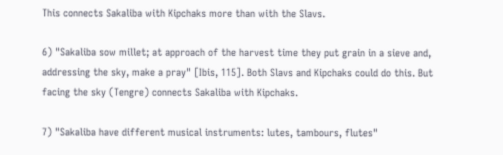This connects Sakaliba with Kipchaks more than with the Slavs.

6) "Sakaliba sow millet; at approach of the harvest time they put grain in a sieve and, addressing the sky, make a pray" [Ibis, 115]. Both Slavs and Kipchaks could do this. But facing the sky (Tengre) connects Sakaliba with Kipchaks.

7) "Sakaliba have different musical instruments: lutes, tambours, flutes"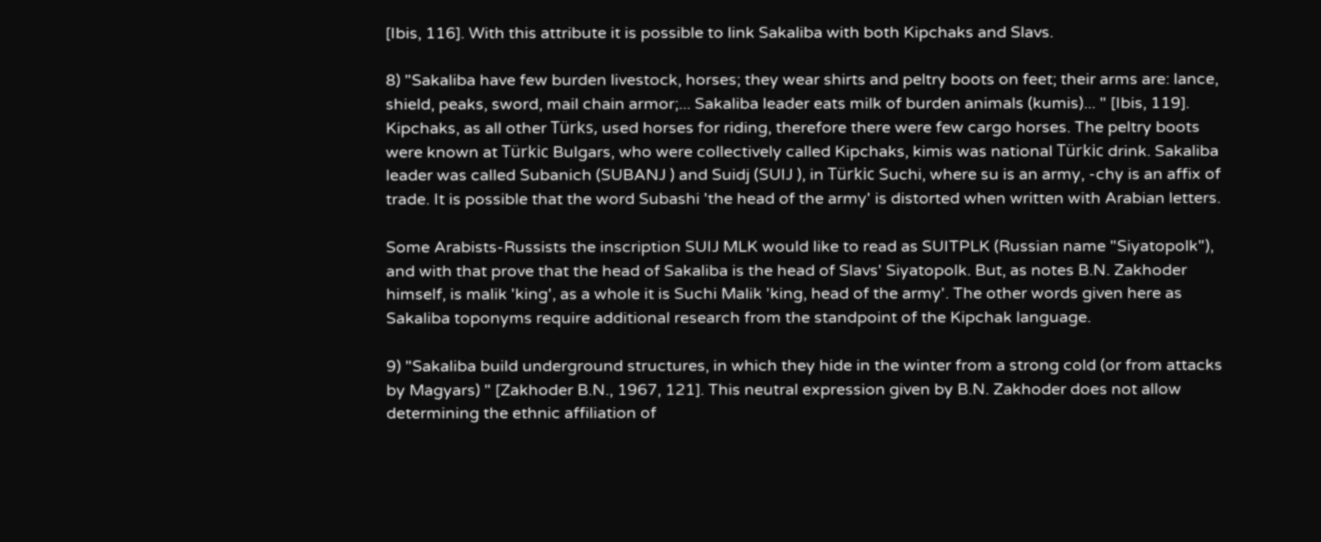[Ibis, 116]. With this attribute it is possible to link Sakaliba with both Kipchaks and Slavs.

8) "Sakaliba have few burden livestock, horses; they wear shirts and peltry boots on feet; their arms are: lance, shield, peaks, sword, mail chain armor;... Sakaliba leader eats milk of burden animals (kumis)... " [Ibis, 119]. Kipchaks, as all other Türks, used horses for riding, therefore there were few cargo horses. The peltry boots were known at Türkic Bulgars, who were collectively called Kipchaks, kimis was national Türkic drink. Sakaliba leader was called Subanich (SUBANJ ) and Suidj (SUIJ ), in Türkic Suchi, where su is an army, -chy is an affix of trade. It is possible that the word Subashi 'the head of the army' is distorted when written with Arabian letters.

Some Arabists-Russists the inscription SUIJ MLK would like to read as SUITPLK (Russian name "Siyatopolk"), and with that prove that the head of Sakaliba is the head of Slavs' Siyatopolk. But, as notes B.N. Zakhoder himself, is malik 'king', as a whole it is Suchi Malik 'king, head of the army'. The other words given here as Sakaliba toponyms require additional research from the standpoint of the Kipchak language.

9) "Sakaliba build underground structures, in which they hide in the winter from a strong cold (or from attacks by Magyars) " [Zakhoder B.N., 1967, 121]. This neutral expression given by B.N. Zakhoder does not allow determining the ethnic affiliation of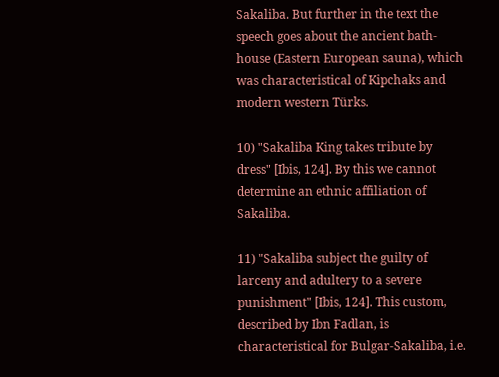Sakaliba. But further in the text the speech goes about the ancient bath-house (Eastern European sauna), which was characteristical of Kipchaks and modern western Türks.

10) "Sakaliba King takes tribute by dress" [Ibis, 124]. By this we cannot determine an ethnic affiliation of Sakaliba.

11) "Sakaliba subject the guilty of larceny and adultery to a severe punishment" [Ibis, 124]. This custom, described by Ibn Fadlan, is characteristical for Bulgar-Sakaliba, i.e.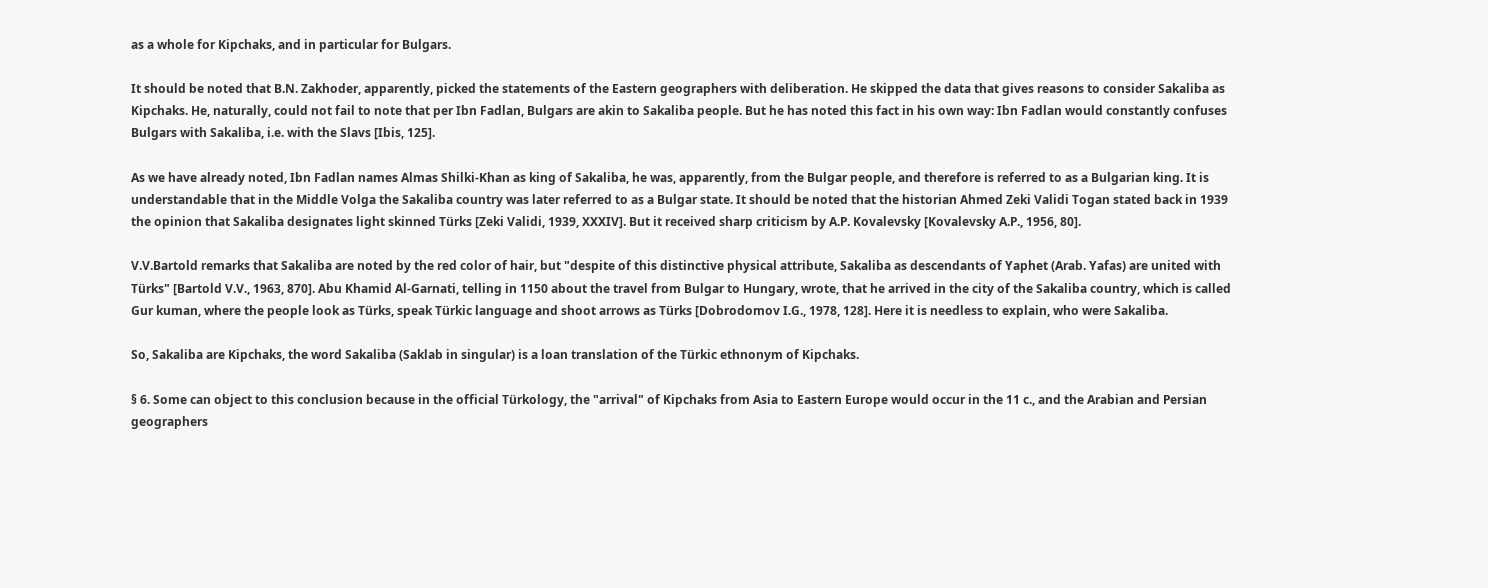as a whole for Kipchaks, and in particular for Bulgars.

It should be noted that B.N. Zakhoder, apparently, picked the statements of the Eastern geographers with deliberation. He skipped the data that gives reasons to consider Sakaliba as Kipchaks. He, naturally, could not fail to note that per Ibn Fadlan, Bulgars are akin to Sakaliba people. But he has noted this fact in his own way: Ibn Fadlan would constantly confuses Bulgars with Sakaliba, i.e. with the Slavs [Ibis, 125].

As we have already noted, Ibn Fadlan names Almas Shilki-Khan as king of Sakaliba, he was, apparently, from the Bulgar people, and therefore is referred to as a Bulgarian king. It is understandable that in the Middle Volga the Sakaliba country was later referred to as a Bulgar state. It should be noted that the historian Ahmed Zeki Validi Togan stated back in 1939 the opinion that Sakaliba designates light skinned Türks [Zeki Validi, 1939, XXXIV]. But it received sharp criticism by A.P. Kovalevsky [Kovalevsky A.P., 1956, 80].

V.V.Bartold remarks that Sakaliba are noted by the red color of hair, but "despite of this distinctive physical attribute, Sakaliba as descendants of Yaphet (Arab. Yafas) are united with Türks" [Bartold V.V., 1963, 870]. Abu Khamid Al-Garnati, telling in 1150 about the travel from Bulgar to Hungary, wrote, that he arrived in the city of the Sakaliba country, which is called Gur kuman, where the people look as Türks, speak Türkic language and shoot arrows as Türks [Dobrodomov I.G., 1978, 128]. Here it is needless to explain, who were Sakaliba.

So, Sakaliba are Kipchaks, the word Sakaliba (Saklab in singular) is a loan translation of the Türkic ethnonym of Kipchaks.

§ 6. Some can object to this conclusion because in the official Türkology, the "arrival" of Kipchaks from Asia to Eastern Europe would occur in the 11 c., and the Arabian and Persian geographers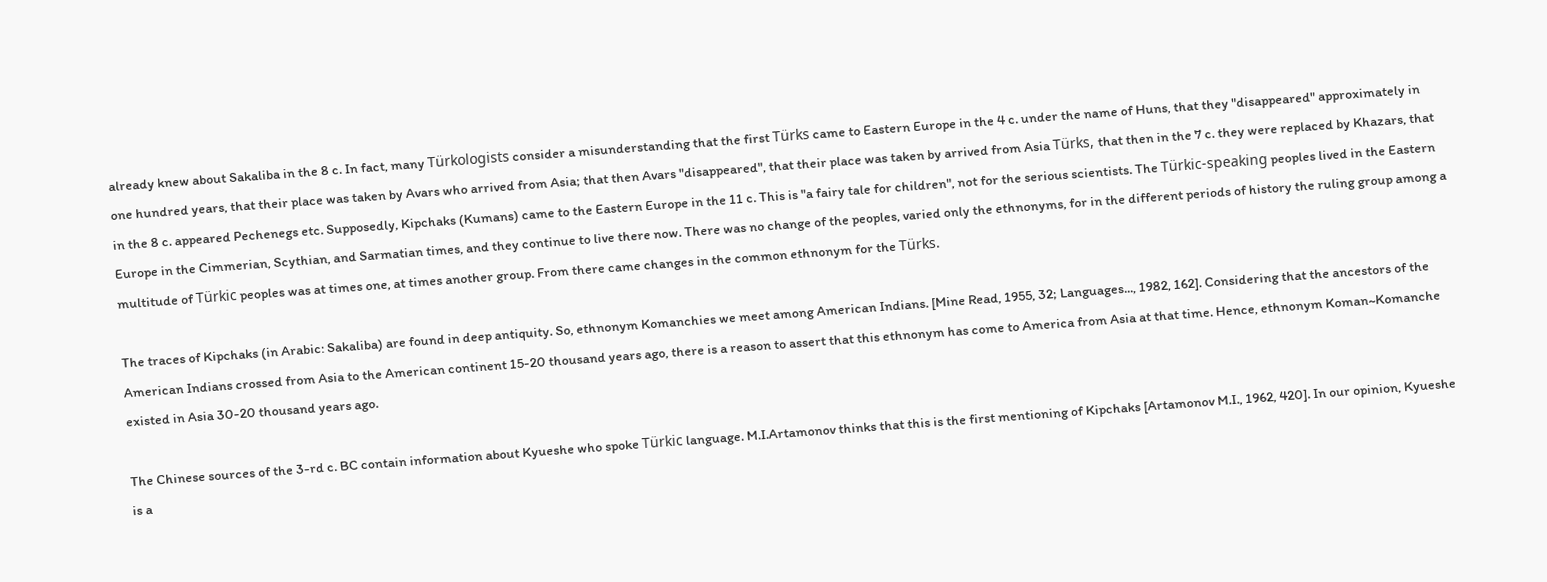already knew about Sakaliba in the 8 c. In fact, many Türkologists consider a misunderstanding that the first Türks came to Eastern Europe in the 4 c. under the name of Huns, that they "disappeared" approximately in one hundred years, that their place was taken by Avars who arrived from Asia; that then Avars "disappeared", that their place was taken by arrived from Asia Türks, that then in the 7 c. they were replaced by Khazars, that in the 8 c. appeared Pechenegs etc. Supposedly, Kipchaks (Kumans) came to the Eastern Europe in the 11 c. This is "a fairy tale for children", not for the serious scientists. The Türkic-speaking peoples lived in the Eastern Europe in the Cimmerian, Scythian, and Sarmatian times, and they continue to live there now. There was no change of the peoples, varied only the ethnonyms, for in the different periods of history the ruling group among a multitude of Türkic peoples was at times one, at times another group. From there came changes in the common ethnonym for the Türks.

The traces of Kipchaks (in Arabic: Sakaliba) are found in deep antiquity. So, ethnonym Komanchies we meet among American Indians. [Mine Read, 1955, 32; Languages..., 1982, 162]. Considering that the ancestors of the American Indians crossed from Asia to the American continent 15-20 thousand years ago, there is a reason to assert that this ethnonym has come to America from Asia at that time. Hence, ethnonym Koman~Komanche existed in Asia 30-20 thousand years ago.

The Chinese sources of the 3-rd c. BC contain information about Kyueshe who spoke Türkic language. M.I.Artamonov thinks that this is the first mentioning of Kipchaks [Artamonov M.I., 1962, 420]. In our opinion, Kyueshe is a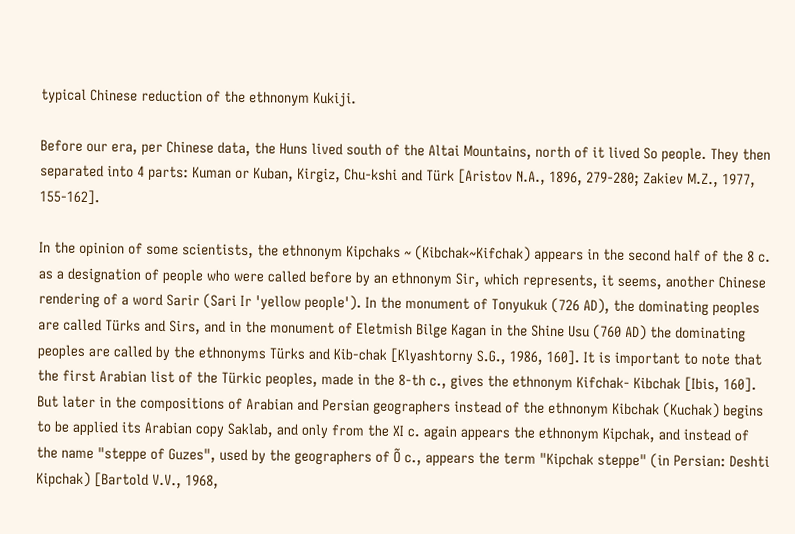typical Chinese reduction of the ethnonym Kukiji.

Before our era, per Chinese data, the Huns lived south of the Altai Mountains, north of it lived So people. They then separated into 4 parts: Kuman or Kuban, Kirgiz, Chu‑kshi and Türk [Aristov N.A., 1896, 279-280; Zakiev M.Z., 1977, 155-162].

In the opinion of some scientists, the ethnonym Kipchaks ~ (Kibchak~Kifchak) appears in the second half of the 8 c. as a designation of people who were called before by an ethnonym Sir, which represents, it seems, another Chinese rendering of a word Sarir (Sari Ir 'yellow people'). In the monument of Tonyukuk (726 AD), the dominating peoples are called Türks and Sirs, and in the monument of Eletmish Bilge Kagan in the Shine Usu (760 AD) the dominating peoples are called by the ethnonyms Türks and Kib-chak [Klyashtorny S.G., 1986, 160]. It is important to note that the first Arabian list of the Türkic peoples, made in the 8-th c., gives the ethnonym Kifchak- Kibchak [Ibis, 160]. But later in the compositions of Arabian and Persian geographers instead of the ethnonym Kibchak (Kuchak) begins to be applied its Arabian copy Saklab, and only from the XI c. again appears the ethnonym Kipchak, and instead of the name "steppe of Guzes", used by the geographers of Õ c., appears the term "Kipchak steppe" (in Persian: Deshti Kipchak) [Bartold V.V., 1968,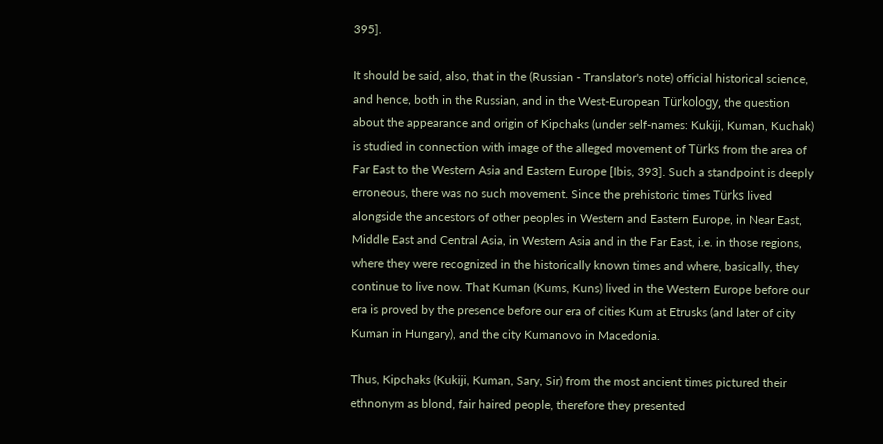395].

It should be said, also, that in the (Russian - Translator's note) official historical science, and hence, both in the Russian, and in the West-European Türkology, the question about the appearance and origin of Kipchaks (under self-names: Kukiji, Kuman, Kuchak) is studied in connection with image of the alleged movement of Türks from the area of Far East to the Western Asia and Eastern Europe [Ibis, 393]. Such a standpoint is deeply erroneous, there was no such movement. Since the prehistoric times Türks lived alongside the ancestors of other peoples in Western and Eastern Europe, in Near East, Middle East and Central Asia, in Western Asia and in the Far East, i.e. in those regions, where they were recognized in the historically known times and where, basically, they continue to live now. That Kuman (Kums, Kuns) lived in the Western Europe before our era is proved by the presence before our era of cities Kum at Etrusks (and later of city Kuman in Hungary), and the city Kumanovo in Macedonia.

Thus, Kipchaks (Kukiji, Kuman, Sary, Sir) from the most ancient times pictured their ethnonym as blond, fair haired people, therefore they presented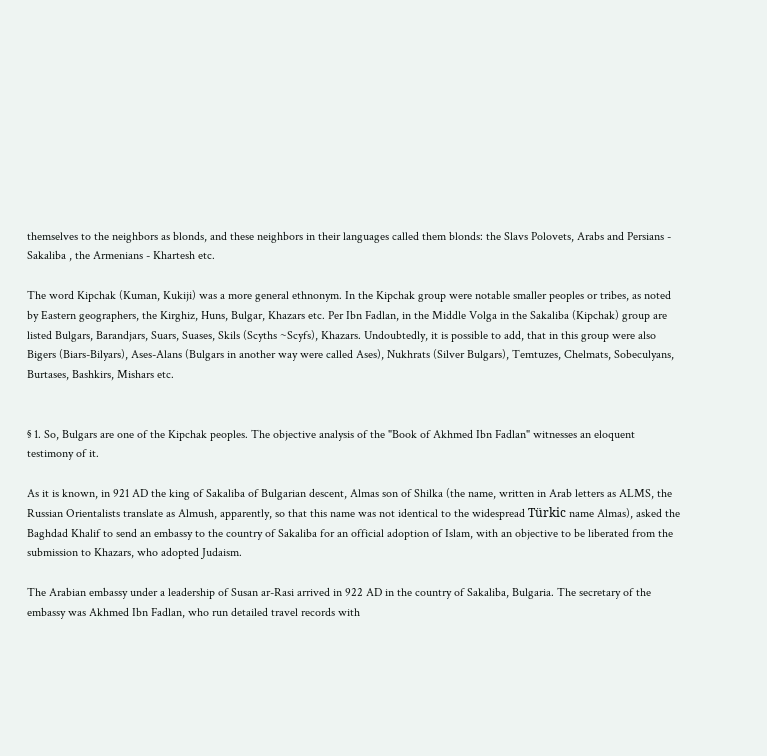themselves to the neighbors as blonds, and these neighbors in their languages called them blonds: the Slavs Polovets, Arabs and Persians - Sakaliba , the Armenians - Khartesh etc.

The word Kipchak (Kuman, Kukiji) was a more general ethnonym. In the Kipchak group were notable smaller peoples or tribes, as noted by Eastern geographers, the Kirghiz, Huns, Bulgar, Khazars etc. Per Ibn Fadlan, in the Middle Volga in the Sakaliba (Kipchak) group are listed Bulgars, Barandjars, Suars, Suases, Skils (Scyths ~Scyfs), Khazars. Undoubtedly, it is possible to add, that in this group were also Bigers (Biars-Bilyars), Ases-Alans (Bulgars in another way were called Ases), Nukhrats (Silver Bulgars), Temtuzes, Chelmats, Sobeculyans, Burtases, Bashkirs, Mishars etc.


§ 1. So, Bulgars are one of the Kipchak peoples. The objective analysis of the "Book of Akhmed Ibn Fadlan" witnesses an eloquent testimony of it.

As it is known, in 921 AD the king of Sakaliba of Bulgarian descent, Almas son of Shilka (the name, written in Arab letters as ALMS, the Russian Orientalists translate as Almush, apparently, so that this name was not identical to the widespread Türkic name Almas), asked the Baghdad Khalif to send an embassy to the country of Sakaliba for an official adoption of Islam, with an objective to be liberated from the submission to Khazars, who adopted Judaism.

The Arabian embassy under a leadership of Susan ar-Rasi arrived in 922 AD in the country of Sakaliba, Bulgaria. The secretary of the embassy was Akhmed Ibn Fadlan, who run detailed travel records with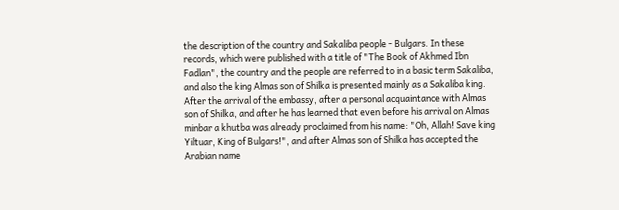the description of the country and Sakaliba people - Bulgars. In these records, which were published with a title of "The Book of Akhmed Ibn Fadlan", the country and the people are referred to in a basic term Sakaliba, and also the king Almas son of Shilka is presented mainly as a Sakaliba king. After the arrival of the embassy, after a personal acquaintance with Almas son of Shilka, and after he has learned that even before his arrival on Almas minbar a khutba was already proclaimed from his name: "Oh, Allah! Save king Yiltuar, King of Bulgars!", and after Almas son of Shilka has accepted the Arabian name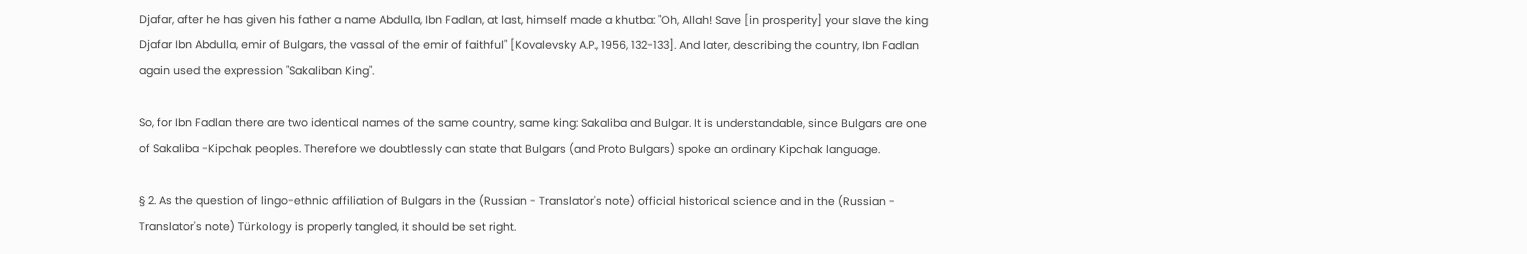Djafar, after he has given his father a name Abdulla, Ibn Fadlan, at last, himself made a khutba: "Oh, Allah! Save [in prosperity] your slave the king Djafar Ibn Abdulla, emir of Bulgars, the vassal of the emir of faithful" [Kovalevsky A.P., 1956, 132-133]. And later, describing the country, Ibn Fadlan again used the expression "Sakaliban King".

So, for Ibn Fadlan there are two identical names of the same country, same king: Sakaliba and Bulgar. It is understandable, since Bulgars are one of Sakaliba -Kipchak peoples. Therefore we doubtlessly can state that Bulgars (and Proto Bulgars) spoke an ordinary Kipchak language.

§ 2. As the question of lingo-ethnic affiliation of Bulgars in the (Russian - Translator's note) official historical science and in the (Russian - Translator's note) Türkology is properly tangled, it should be set right.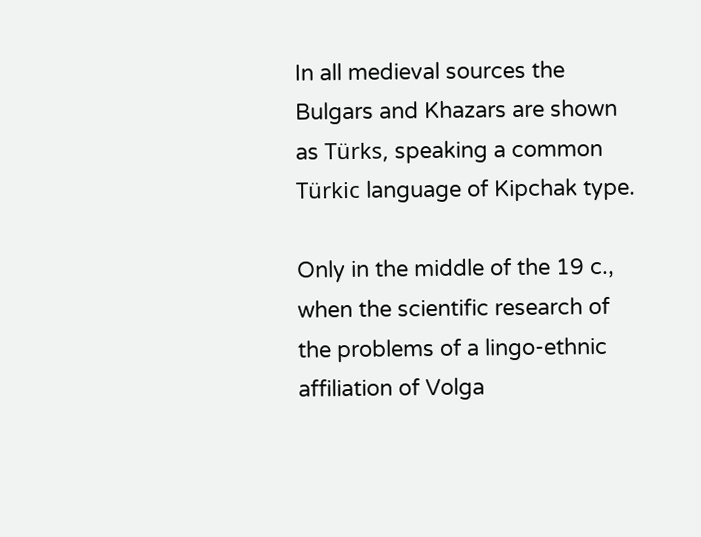In all medieval sources the Bulgars and Khazars are shown as Türks, speaking a common Türkic language of Kipchak type.

Only in the middle of the 19 c., when the scientific research of the problems of a lingo-ethnic affiliation of Volga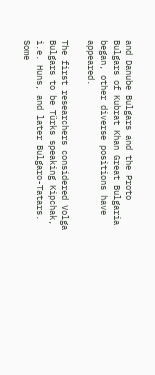and Danube Bulgars and the Proto Bulgars of Kubrat Khan Great Bulgaria began, other diverse positions have appeared.

The first researchers considered Volga Bulgars to be Türks speaking Kipchak, i.e. Huns, and later Bulgaro-Tatars. Some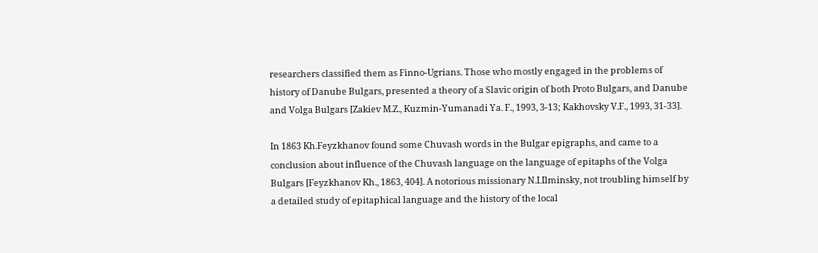researchers classified them as Finno-Ugrians. Those who mostly engaged in the problems of history of Danube Bulgars, presented a theory of a Slavic origin of both Proto Bulgars, and Danube and Volga Bulgars [Zakiev M.Z., Kuzmin-Yumanadi Ya. F., 1993, 3-13; Kakhovsky V.F., 1993, 31-33].

In 1863 Kh.Feyzkhanov found some Chuvash words in the Bulgar epigraphs, and came to a conclusion about influence of the Chuvash language on the language of epitaphs of the Volga Bulgars [Feyzkhanov Kh., 1863, 404]. A notorious missionary N.I.Ilminsky, not troubling himself by a detailed study of epitaphical language and the history of the local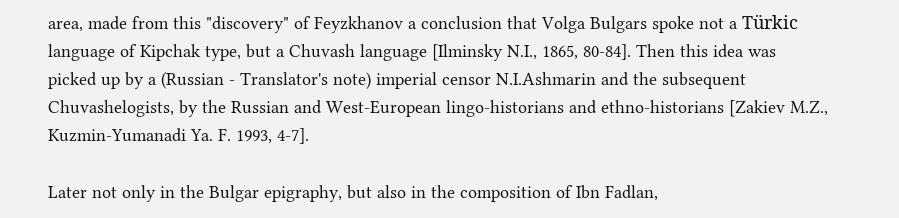area, made from this "discovery" of Feyzkhanov a conclusion that Volga Bulgars spoke not a Türkic language of Kipchak type, but a Chuvash language [Ilminsky N.I., 1865, 80-84]. Then this idea was picked up by a (Russian - Translator's note) imperial censor N.I.Ashmarin and the subsequent Chuvashelogists, by the Russian and West-European lingo-historians and ethno-historians [Zakiev M.Z., Kuzmin-Yumanadi Ya. F. 1993, 4-7].

Later not only in the Bulgar epigraphy, but also in the composition of Ibn Fadlan,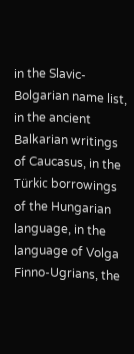in the Slavic-Bolgarian name list, in the ancient Balkarian writings of Caucasus, in the Türkic borrowings of the Hungarian language, in the language of Volga Finno-Ugrians, the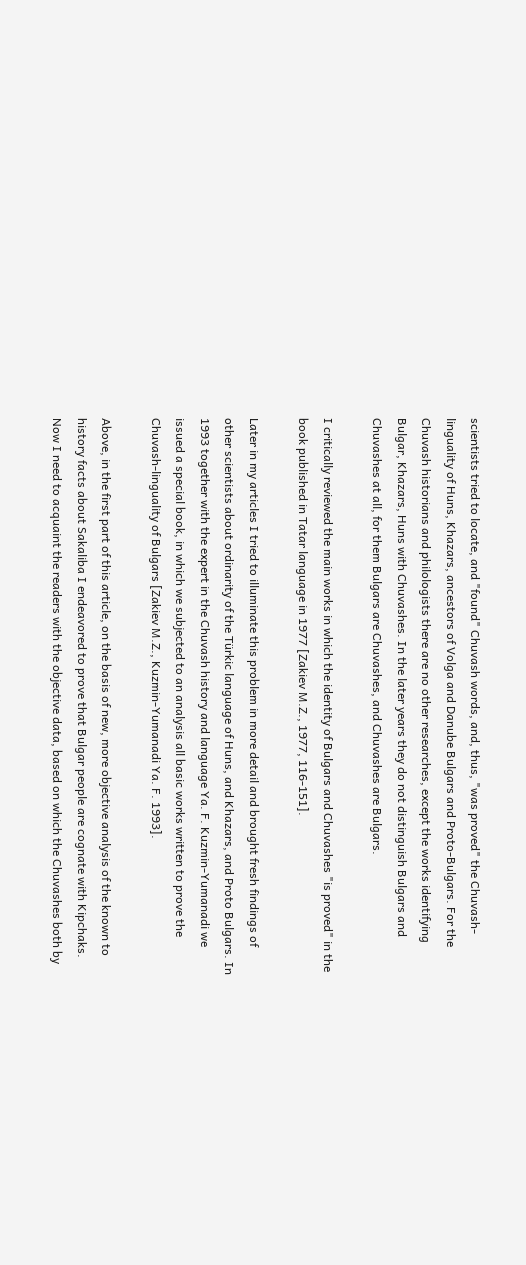scientists tried to locate, and "found" Chuvash words, and, thus, "was proved" the Chuvash-linguality of Huns, Khazars, ancestors of Volga and Danube Bulgars and Proto-Bulgars. For the Chuvash historians and philologists there are no other researches, except the works identifying Bulgar, Khazars, Huns with Chuvashes. In the later years they do not distinguish Bulgars and Chuvashes at all, for them Bulgars are Chuvashes, and Chuvashes are Bulgars.

I critically reviewed the main works in which the identity of Bulgars and Chuvashes "is proved" in the book published in Tatar language in 1977 [Zakiev M.Z., 1977, 116-151].

Later in my articles I tried to illuminate this problem in more detail and brought fresh findings of other scientists about ordinarity of the Türkic language of Huns, and Khazars, and Proto Bulgars. In 1993 together with the expert in the Chuvash history and language Ya. F. Kuzmin-Yumanadi we issued a special book, in which we subjected to an analysis all basic works written to prove the Chuvash-linguality of Bulgars [Zakiev M.Z., Kuzmin-Yumanadi Ya. F. 1993].

Above, in the first part of this article, on the basis of new, more objective analysis of the known to history facts about Sakaliba I endeavored to prove that Bulgar people are cognate with Kipchaks. Now I need to acquaint the readers with the objective data, based on which the Chuvashes both by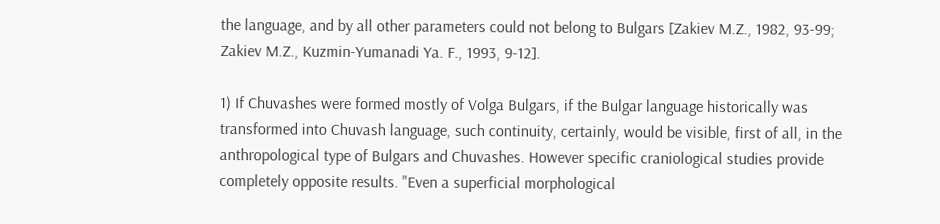the language, and by all other parameters could not belong to Bulgars [Zakiev M.Z., 1982, 93-99; Zakiev M.Z., Kuzmin-Yumanadi Ya. F., 1993, 9-12].

1) If Chuvashes were formed mostly of Volga Bulgars, if the Bulgar language historically was transformed into Chuvash language, such continuity, certainly, would be visible, first of all, in the anthropological type of Bulgars and Chuvashes. However specific craniological studies provide completely opposite results. "Even a superficial morphological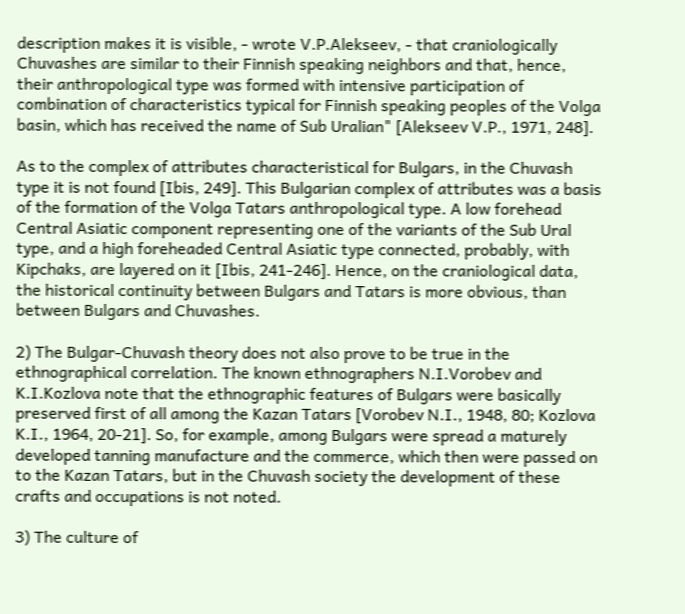description makes it is visible, - wrote V.P.Alekseev, - that craniologically Chuvashes are similar to their Finnish speaking neighbors and that, hence, their anthropological type was formed with intensive participation of combination of characteristics typical for Finnish speaking peoples of the Volga basin, which has received the name of Sub Uralian" [Alekseev V.P., 1971, 248].

As to the complex of attributes characteristical for Bulgars, in the Chuvash type it is not found [Ibis, 249]. This Bulgarian complex of attributes was a basis of the formation of the Volga Tatars anthropological type. A low forehead Central Asiatic component representing one of the variants of the Sub Ural type, and a high foreheaded Central Asiatic type connected, probably, with Kipchaks, are layered on it [Ibis, 241-246]. Hence, on the craniological data, the historical continuity between Bulgars and Tatars is more obvious, than between Bulgars and Chuvashes.

2) The Bulgar-Chuvash theory does not also prove to be true in the ethnographical correlation. The known ethnographers N.I.Vorobev and K.I.Kozlova note that the ethnographic features of Bulgars were basically preserved first of all among the Kazan Tatars [Vorobev N.I., 1948, 80; Kozlova K.I., 1964, 20-21]. So, for example, among Bulgars were spread a maturely developed tanning manufacture and the commerce, which then were passed on to the Kazan Tatars, but in the Chuvash society the development of these crafts and occupations is not noted.

3) The culture of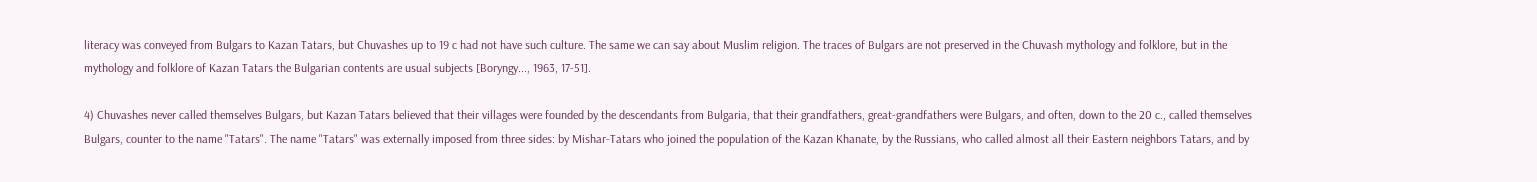literacy was conveyed from Bulgars to Kazan Tatars, but Chuvashes up to 19 c had not have such culture. The same we can say about Muslim religion. The traces of Bulgars are not preserved in the Chuvash mythology and folklore, but in the mythology and folklore of Kazan Tatars the Bulgarian contents are usual subjects [Boryngy..., 1963, 17-51].

4) Chuvashes never called themselves Bulgars, but Kazan Tatars believed that their villages were founded by the descendants from Bulgaria, that their grandfathers, great-grandfathers were Bulgars, and often, down to the 20 c., called themselves Bulgars, counter to the name "Tatars". The name "Tatars" was externally imposed from three sides: by Mishar-Tatars who joined the population of the Kazan Khanate, by the Russians, who called almost all their Eastern neighbors Tatars, and by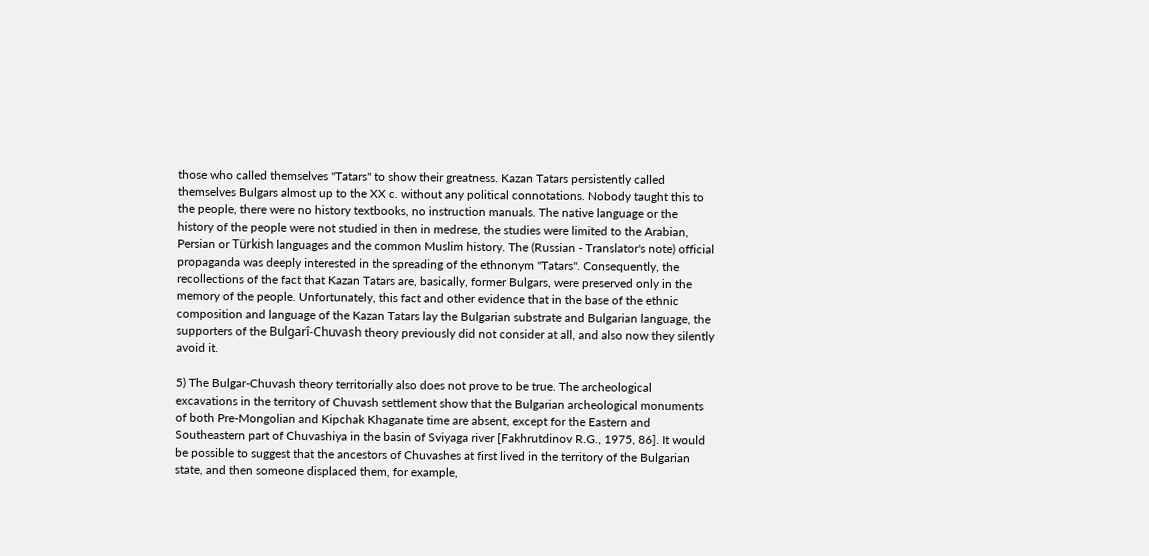those who called themselves "Tatars" to show their greatness. Kazan Tatars persistently called themselves Bulgars almost up to the XX c. without any political connotations. Nobody taught this to the people, there were no history textbooks, no instruction manuals. The native language or the history of the people were not studied in then in medrese, the studies were limited to the Arabian, Persian or Türkish languages and the common Muslim history. The (Russian - Translator's note) official propaganda was deeply interested in the spreading of the ethnonym "Tatars". Consequently, the recollections of the fact that Kazan Tatars are, basically, former Bulgars, were preserved only in the memory of the people. Unfortunately, this fact and other evidence that in the base of the ethnic composition and language of the Kazan Tatars lay the Bulgarian substrate and Bulgarian language, the supporters of the Bulgarî-Chuvash theory previously did not consider at all, and also now they silently avoid it.

5) The Bulgar-Chuvash theory territorially also does not prove to be true. The archeological excavations in the territory of Chuvash settlement show that the Bulgarian archeological monuments of both Pre-Mongolian and Kipchak Khaganate time are absent, except for the Eastern and Southeastern part of Chuvashiya in the basin of Sviyaga river [Fakhrutdinov R.G., 1975, 86]. It would be possible to suggest that the ancestors of Chuvashes at first lived in the territory of the Bulgarian state, and then someone displaced them, for example,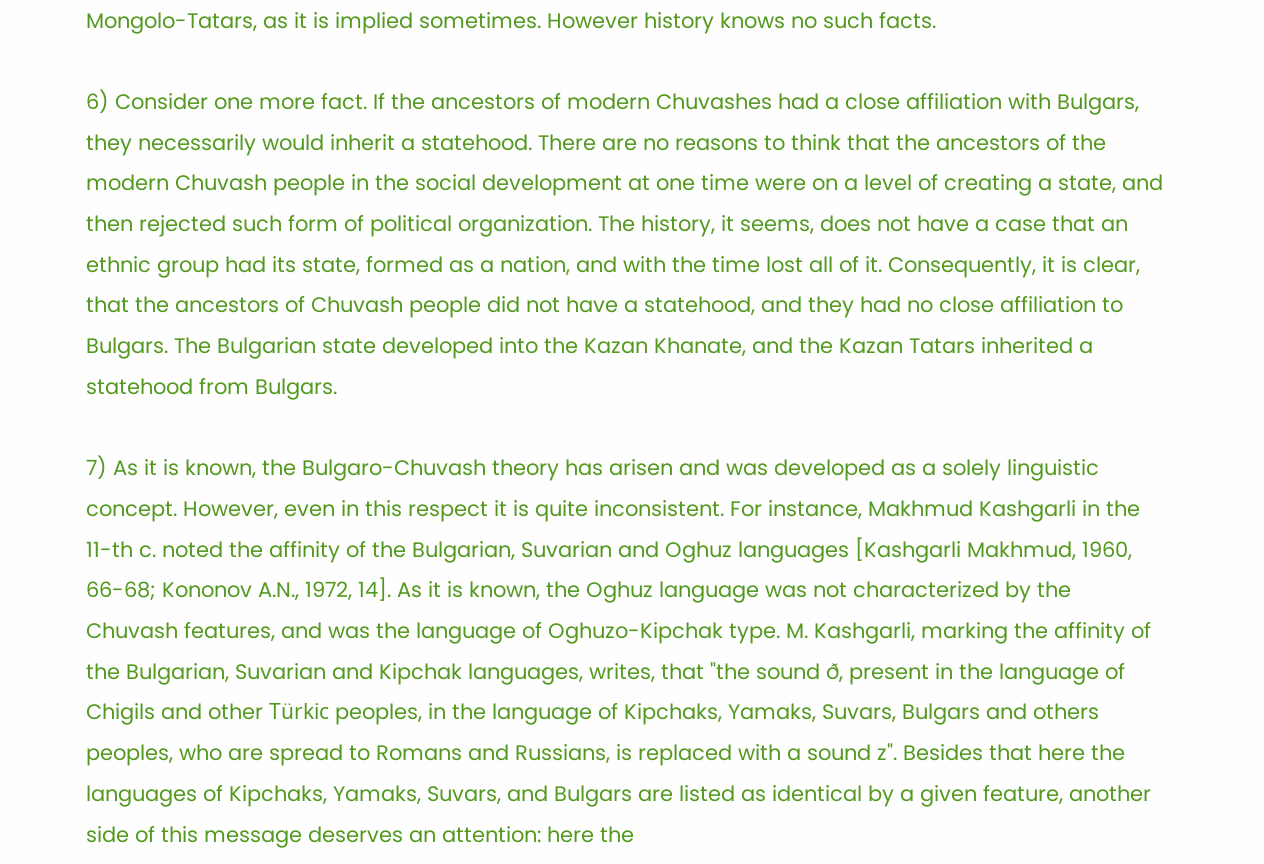Mongolo-Tatars, as it is implied sometimes. However history knows no such facts.

6) Consider one more fact. If the ancestors of modern Chuvashes had a close affiliation with Bulgars, they necessarily would inherit a statehood. There are no reasons to think that the ancestors of the modern Chuvash people in the social development at one time were on a level of creating a state, and then rejected such form of political organization. The history, it seems, does not have a case that an ethnic group had its state, formed as a nation, and with the time lost all of it. Consequently, it is clear, that the ancestors of Chuvash people did not have a statehood, and they had no close affiliation to Bulgars. The Bulgarian state developed into the Kazan Khanate, and the Kazan Tatars inherited a statehood from Bulgars.

7) As it is known, the Bulgaro-Chuvash theory has arisen and was developed as a solely linguistic concept. However, even in this respect it is quite inconsistent. For instance, Makhmud Kashgarli in the 11-th c. noted the affinity of the Bulgarian, Suvarian and Oghuz languages [Kashgarli Makhmud, 1960, 66-68; Kononov A.N., 1972, 14]. As it is known, the Oghuz language was not characterized by the Chuvash features, and was the language of Oghuzo-Kipchak type. M. Kashgarli, marking the affinity of the Bulgarian, Suvarian and Kipchak languages, writes, that "the sound ð, present in the language of Chigils and other Türkic peoples, in the language of Kipchaks, Yamaks, Suvars, Bulgars and others peoples, who are spread to Romans and Russians, is replaced with a sound z". Besides that here the languages of Kipchaks, Yamaks, Suvars, and Bulgars are listed as identical by a given feature, another side of this message deserves an attention: here the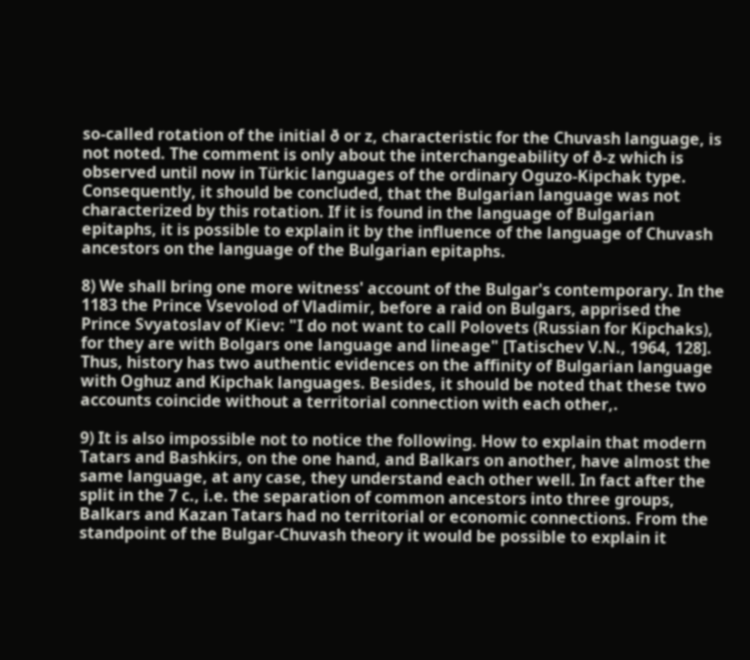so-called rotation of the initial ð or z, characteristic for the Chuvash language, is not noted. The comment is only about the interchangeability of ð-z which is observed until now in Türkic languages of the ordinary Oguzo-Kipchak type. Consequently, it should be concluded, that the Bulgarian language was not characterized by this rotation. If it is found in the language of Bulgarian epitaphs, it is possible to explain it by the influence of the language of Chuvash ancestors on the language of the Bulgarian epitaphs.

8) We shall bring one more witness' account of the Bulgar's contemporary. In the 1183 the Prince Vsevolod of Vladimir, before a raid on Bulgars, apprised the Prince Svyatoslav of Kiev: "I do not want to call Polovets (Russian for Kipchaks), for they are with Bolgars one language and lineage" [Tatischev V.N., 1964, 128]. Thus, history has two authentic evidences on the affinity of Bulgarian language with Oghuz and Kipchak languages. Besides, it should be noted that these two accounts coincide without a territorial connection with each other,.

9) It is also impossible not to notice the following. How to explain that modern Tatars and Bashkirs, on the one hand, and Balkars on another, have almost the same language, at any case, they understand each other well. In fact after the split in the 7 c., i.e. the separation of common ancestors into three groups, Balkars and Kazan Tatars had no territorial or economic connections. From the standpoint of the Bulgar-Chuvash theory it would be possible to explain it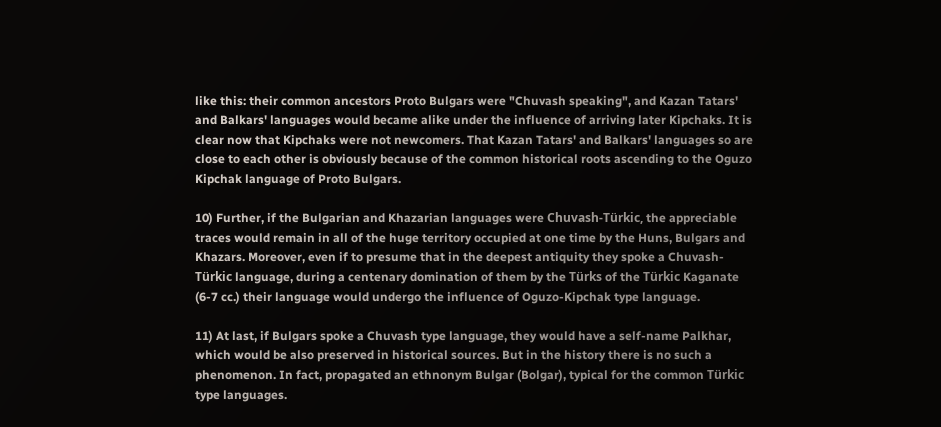like this: their common ancestors Proto Bulgars were "Chuvash speaking", and Kazan Tatars' and Balkars' languages would became alike under the influence of arriving later Kipchaks. It is clear now that Kipchaks were not newcomers. That Kazan Tatars' and Balkars' languages so are close to each other is obviously because of the common historical roots ascending to the Oguzo Kipchak language of Proto Bulgars.

10) Further, if the Bulgarian and Khazarian languages were Chuvash-Türkic, the appreciable traces would remain in all of the huge territory occupied at one time by the Huns, Bulgars and Khazars. Moreover, even if to presume that in the deepest antiquity they spoke a Chuvash-Türkic language, during a centenary domination of them by the Türks of the Türkic Kaganate (6-7 cc.) their language would undergo the influence of Oguzo-Kipchak type language.

11) At last, if Bulgars spoke a Chuvash type language, they would have a self-name Palkhar, which would be also preserved in historical sources. But in the history there is no such a phenomenon. In fact, propagated an ethnonym Bulgar (Bolgar), typical for the common Türkic type languages.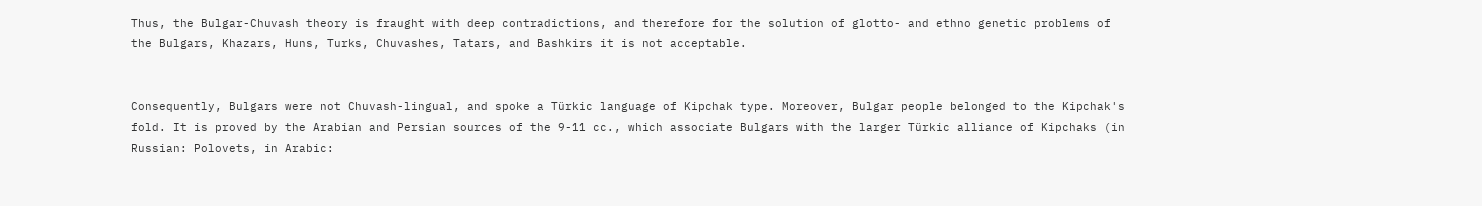Thus, the Bulgar-Chuvash theory is fraught with deep contradictions, and therefore for the solution of glotto- and ethno genetic problems of the Bulgars, Khazars, Huns, Turks, Chuvashes, Tatars, and Bashkirs it is not acceptable.


Consequently, Bulgars were not Chuvash-lingual, and spoke a Türkic language of Kipchak type. Moreover, Bulgar people belonged to the Kipchak's fold. It is proved by the Arabian and Persian sources of the 9-11 cc., which associate Bulgars with the larger Türkic alliance of Kipchaks (in Russian: Polovets, in Arabic: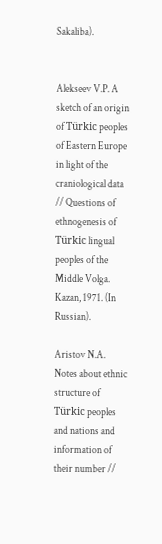Sakaliba).


Alekseev V.P. A sketch of an origin of Türkic peoples of Eastern Europe in light of the craniological data // Questions of ethnogenesis of Türkic lingual peoples of the Middle Volga. Kazan, 1971. (In Russian).

Aristov N.A. Notes about ethnic structure of Türkic peoples and nations and information of their number //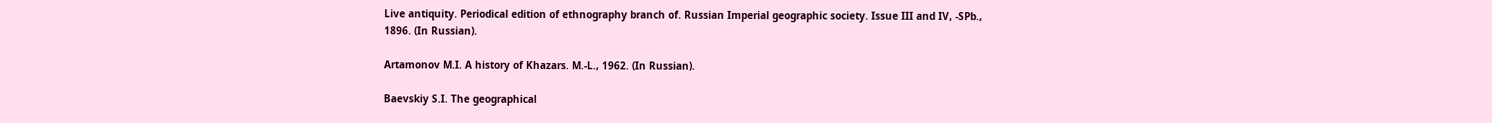Live antiquity. Periodical edition of ethnography branch of. Russian Imperial geographic society. Issue III and IV, -SPb., 1896. (In Russian).

Artamonov M.I. A history of Khazars. M.-L., 1962. (In Russian).

Baevskiy S.I. The geographical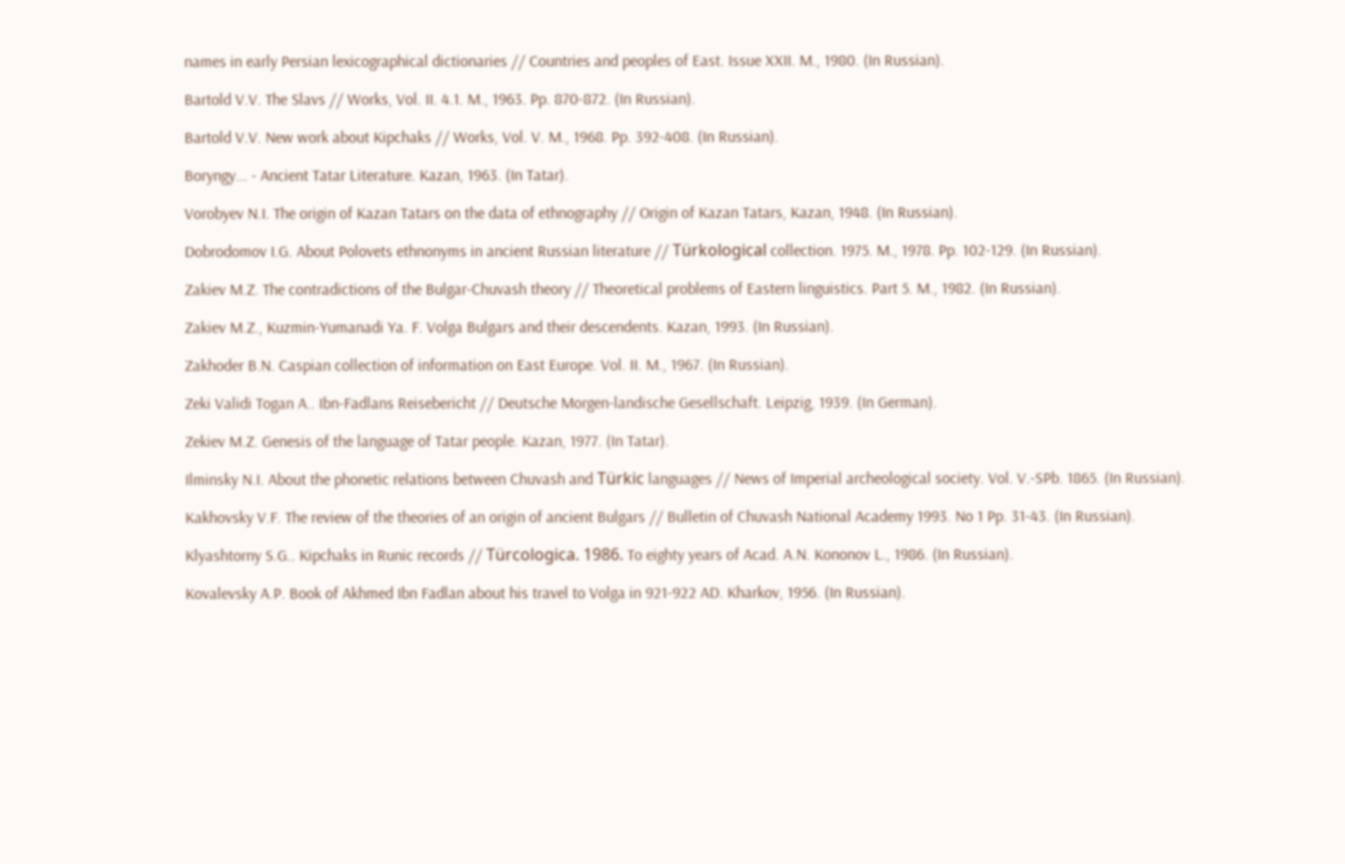names in early Persian lexicographical dictionaries // Countries and peoples of East. Issue XXII. M., 1980. (In Russian).

Bartold V.V. The Slavs // Works, Vol. II. 4.1. M., 1963. Pp. 870-872. (In Russian).

Bartold V.V. New work about Kipchaks // Works, Vol. V. M., 1968. Pp. 392-408. (In Russian).

Boryngy... - Ancient Tatar Literature. Kazan, 1963. (In Tatar).

Vorobyev N.I. The origin of Kazan Tatars on the data of ethnography // Origin of Kazan Tatars, Kazan, 1948. (In Russian).

Dobrodomov I.G. About Polovets ethnonyms in ancient Russian literature // Türkological collection. 1975. M., 1978. Pp. 102-129. (In Russian).

Zakiev M.Z. The contradictions of the Bulgar-Chuvash theory // Theoretical problems of Eastern linguistics. Part 5. M., 1982. (In Russian).

Zakiev M.Z., Kuzmin-Yumanadi Ya. F. Volga Bulgars and their descendents. Kazan, 1993. (In Russian).

Zakhoder B.N. Caspian collection of information on East Europe. Vol. II. M., 1967. (In Russian).

Zeki Validi Togan A.. Ibn-Fadlans Reisebericht // Deutsche Morgen-landische Gesellschaft. Leipzig, 1939. (In German).

Zekiev M.Z. Genesis of the language of Tatar people. Kazan, 1977. (In Tatar).

Ilminsky N.I. About the phonetic relations between Chuvash and Türkic languages // News of Imperial archeological society. Vol. V.-SPb. 1865. (In Russian).

Kakhovsky V.F. The review of the theories of an origin of ancient Bulgars // Bulletin of Chuvash National Academy 1993. No 1 Pp. 31-43. (In Russian).

Klyashtorny S.G.. Kipchaks in Runic records // Türcologica. 1986. To eighty years of Acad. A.N. Kononov L., 1986. (In Russian).

Kovalevsky A.P. Book of Akhmed Ibn Fadlan about his travel to Volga in 921-922 AD. Kharkov, 1956. (In Russian).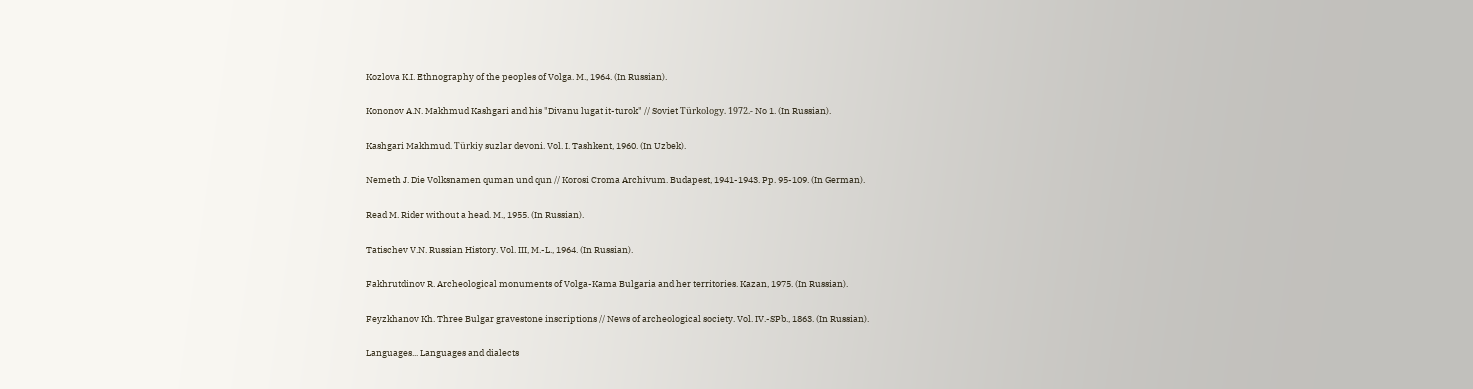Kozlova K.I. Ethnography of the peoples of Volga. M., 1964. (In Russian).

Kononov A.N. Makhmud Kashgari and his "Divanu lugat it-turok" // Soviet Türkology. 1972.- No 1. (In Russian).

Kashgari Makhmud. Türkiy suzlar devoni. Vol. I. Tashkent, 1960. (In Uzbek).

Nemeth J. Die Volksnamen quman und qun // Korosi Croma Archivum. Budapest, 1941-1943. Pp. 95-109. (In German).

Read M. Rider without a head. M., 1955. (In Russian).

Tatischev V.N. Russian History. Vol. III, M.-L., 1964. (In Russian).

Fakhrutdinov R. Archeological monuments of Volga-Kama Bulgaria and her territories. Kazan, 1975. (In Russian).

Feyzkhanov Kh. Three Bulgar gravestone inscriptions // News of archeological society. Vol. IV.-SPb., 1863. (In Russian).

Languages... Languages and dialects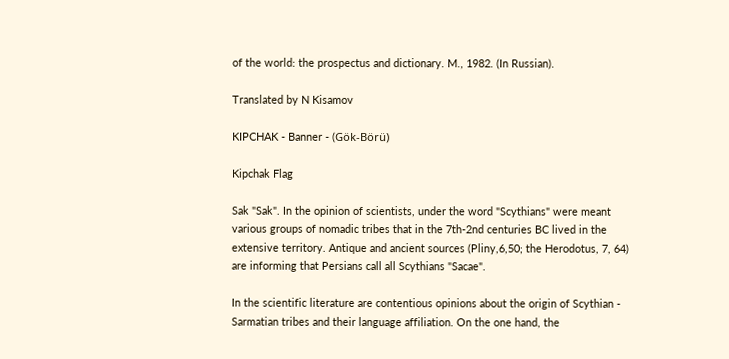of the world: the prospectus and dictionary. M., 1982. (In Russian).

Translated by N Kisamov

KIPCHAK - Banner - (Gök-Börü)

Kipchak Flag

Sak "Sak". In the opinion of scientists, under the word "Scythians" were meant various groups of nomadic tribes that in the 7th-2nd centuries BC lived in the extensive territory. Antique and ancient sources (Pliny,6,50; the Herodotus, 7, 64) are informing that Persians call all Scythians "Sacae".

In the scientific literature are contentious opinions about the origin of Scythian - Sarmatian tribes and their language affiliation. On the one hand, the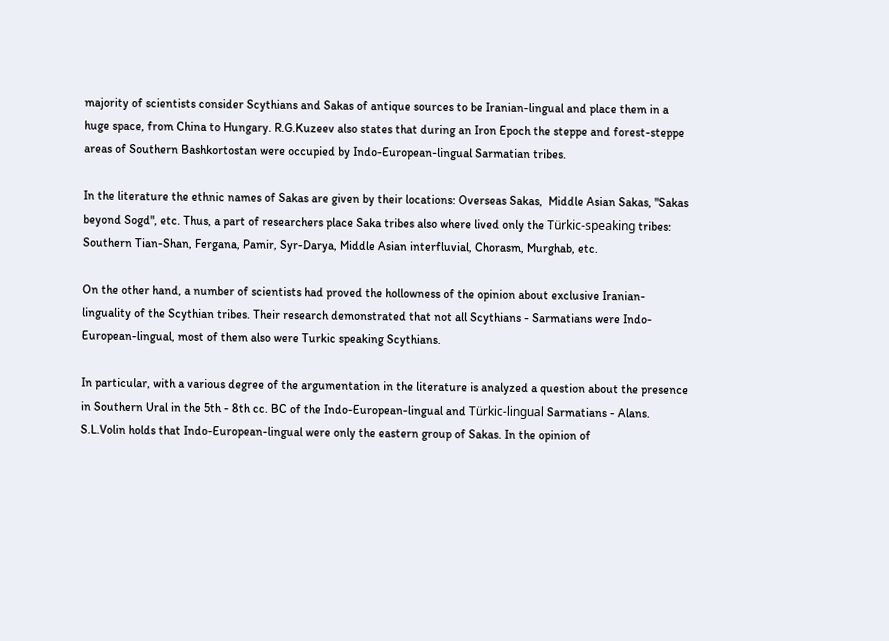majority of scientists consider Scythians and Sakas of antique sources to be Iranian-lingual and place them in a huge space, from China to Hungary. R.G.Kuzeev also states that during an Iron Epoch the steppe and forest-steppe areas of Southern Bashkortostan were occupied by Indo-European-lingual Sarmatian tribes.

In the literature the ethnic names of Sakas are given by their locations: Overseas Sakas,  Middle Asian Sakas, "Sakas beyond Sogd", etc. Thus, a part of researchers place Saka tribes also where lived only the Türkic-speaking tribes: Southern Tian-Shan, Fergana, Pamir, Syr-Darya, Middle Asian interfluvial, Chorasm, Murghab, etc.

On the other hand, a number of scientists had proved the hollowness of the opinion about exclusive Iranian-linguality of the Scythian tribes. Their research demonstrated that not all Scythians - Sarmatians were Indo-European-lingual, most of them also were Turkic speaking Scythians.

In particular, with a various degree of the argumentation in the literature is analyzed a question about the presence in Southern Ural in the 5th - 8th cc. BC of the Indo-European-lingual and Türkic-lingual Sarmatians - Alans. S.L.Volin holds that Indo-European-lingual were only the eastern group of Sakas. In the opinion of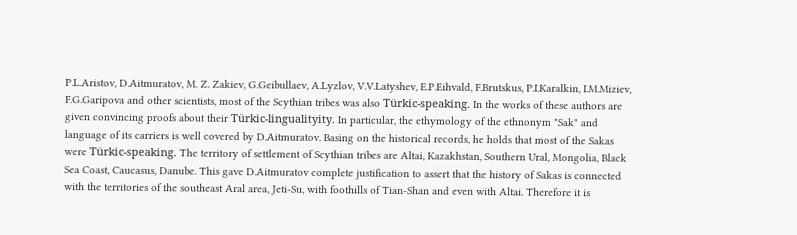P.L.Aristov, D.Aitmuratov, M. Z. Zakiev, G.Geibullaev, A.Lyzlov, V.V.Latyshev, E.P.Eihvald, F.Brutskus, P.I.Karalkin, I.M.Miziev, F.G.Garipova and other scientists, most of the Scythian tribes was also Türkic-speaking. In the works of these authors are given convincing proofs about their Türkic-lingualityity. In particular, the ethymology of the ethnonym "Sak" and language of its carriers is well covered by D.Aitmuratov. Basing on the historical records, he holds that most of the Sakas were Türkic-speaking. The territory of settlement of Scythian tribes are Altai, Kazakhstan, Southern Ural, Mongolia, Black Sea Coast, Caucasus, Danube. This gave D.Aitmuratov complete justification to assert that the history of Sakas is connected with the territories of the southeast Aral area, Jeti-Su, with foothills of Tian-Shan and even with Altai. Therefore it is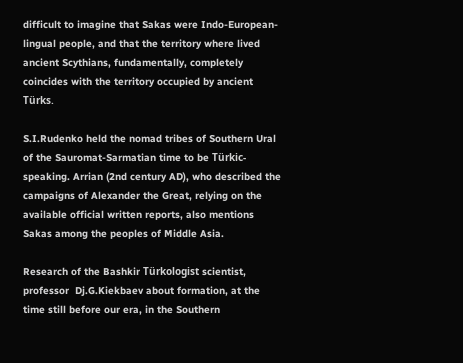difficult to imagine that Sakas were Indo-European-lingual people, and that the territory where lived ancient Scythians, fundamentally, completely coincides with the territory occupied by ancient Türks.

S.I.Rudenko held the nomad tribes of Southern Ural of the Sauromat-Sarmatian time to be Türkic-speaking. Arrian (2nd century AD), who described the campaigns of Alexander the Great, relying on the available official written reports, also mentions Sakas among the peoples of Middle Asia.

Research of the Bashkir Türkologist scientist, professor  Dj.G.Kiekbaev about formation, at the time still before our era, in the Southern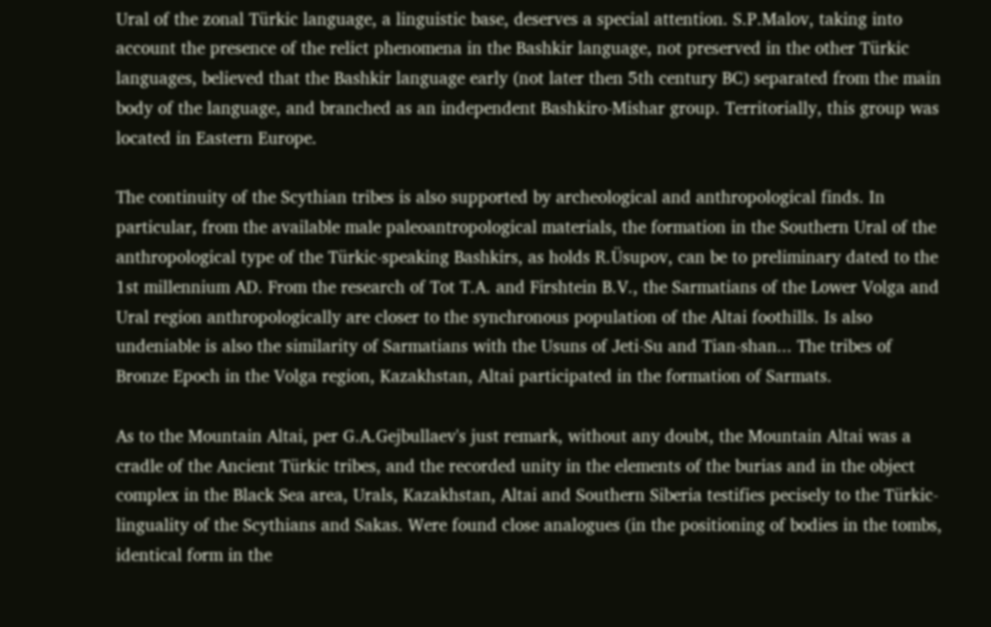Ural of the zonal Türkic language, a linguistic base, deserves a special attention. S.P.Malov, taking into account the presence of the relict phenomena in the Bashkir language, not preserved in the other Türkic languages, believed that the Bashkir language early (not later then 5th century BC) separated from the main body of the language, and branched as an independent Bashkiro-Mishar group. Territorially, this group was located in Eastern Europe.

The continuity of the Scythian tribes is also supported by archeological and anthropological finds. In particular, from the available male paleoantropological materials, the formation in the Southern Ural of the anthropological type of the Türkic-speaking Bashkirs, as holds R.Üsupov, can be to preliminary dated to the 1st millennium AD. From the research of Tot T.A. and Firshtein B.V., the Sarmatians of the Lower Volga and Ural region anthropologically are closer to the synchronous population of the Altai foothills. Is also undeniable is also the similarity of Sarmatians with the Usuns of Jeti-Su and Tian-shan... The tribes of Bronze Epoch in the Volga region, Kazakhstan, Altai participated in the formation of Sarmats.

As to the Mountain Altai, per G.A.Gejbullaev's just remark, without any doubt, the Mountain Altai was a cradle of the Ancient Türkic tribes, and the recorded unity in the elements of the burias and in the object complex in the Black Sea area, Urals, Kazakhstan, Altai and Southern Siberia testifies pecisely to the Türkic-linguality of the Scythians and Sakas. Were found close analogues (in the positioning of bodies in the tombs, identical form in the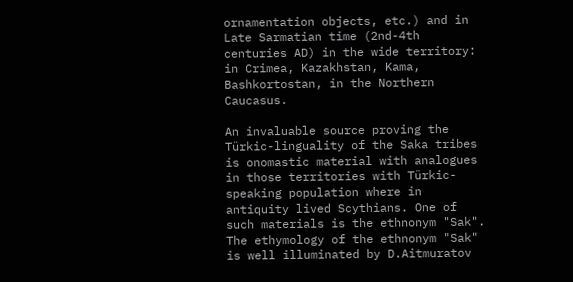ornamentation objects, etc.) and in Late Sarmatian time (2nd-4th centuries AD) in the wide territory: in Crimea, Kazakhstan, Kama, Bashkortostan, in the Northern Caucasus.

An invaluable source proving the Türkic-linguality of the Saka tribes is onomastic material with analogues in those territories with Türkic-speaking population where in antiquity lived Scythians. One of such materials is the ethnonym "Sak". The ethymology of the ethnonym "Sak" is well illuminated by D.Aitmuratov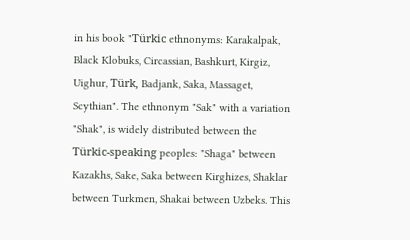in his book "Türkic ethnonyms: Karakalpak, Black Klobuks, Circassian, Bashkurt, Kirgiz, Uighur, Türk, Badjank, Saka, Massaget, Scythian". The ethnonym "Sak" with a variation "Shak", is widely distributed between the Türkic-speaking peoples: "Shaga" between Kazakhs, Sake, Saka between Kirghizes, Shaklar between Turkmen, Shakai between Uzbeks. This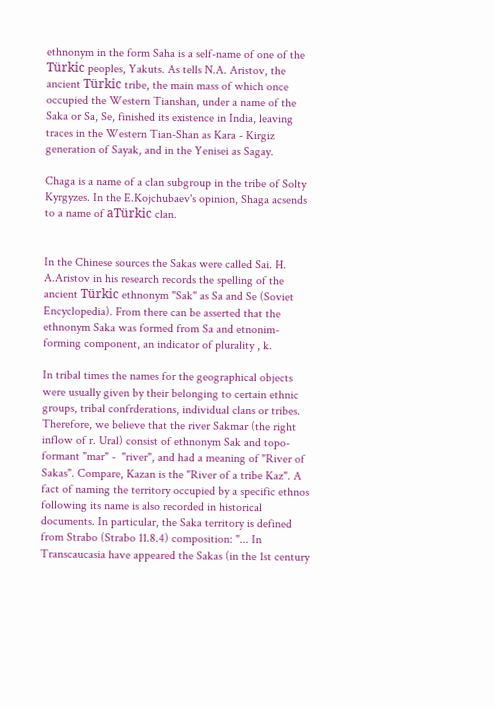ethnonym in the form Saha is a self-name of one of the Türkic peoples, Yakuts. As tells N.A. Aristov, the ancient Türkic tribe, the main mass of which once occupied the Western Tianshan, under a name of the Saka or Sa, Se, finished its existence in India, leaving traces in the Western Tian-Shan as Kara - Kirgiz generation of Sayak, and in the Yenisei as Sagay.

Chaga is a name of a clan subgroup in the tribe of Solty Kyrgyzes. In the E.Kojchubaev's opinion, Shaga acsends to a name of aTürkic clan.


In the Chinese sources the Sakas were called Sai. H. A.Aristov in his research records the spelling of the ancient Türkic ethnonym "Sak" as Sa and Se (Soviet Encyclopedia). From there can be asserted that the ethnonym Saka was formed from Sa and etnonim-forming component, an indicator of plurality , k.

In tribal times the names for the geographical objects were usually given by their belonging to certain ethnic groups, tribal confrderations, individual clans or tribes. Therefore, we believe that the river Sakmar (the right inflow of r. Ural) consist of ethnonym Sak and topo-formant "mar" -  "river", and had a meaning of "River of Sakas". Compare, Kazan is the "River of a tribe Kaz". A fact of naming the territory occupied by a specific ethnos following its name is also recorded in historical documents. In particular, the Saka territory is defined from Strabo (Strabo 11.8.4) composition: "... In Transcaucasia have appeared the Sakas (in the 1st century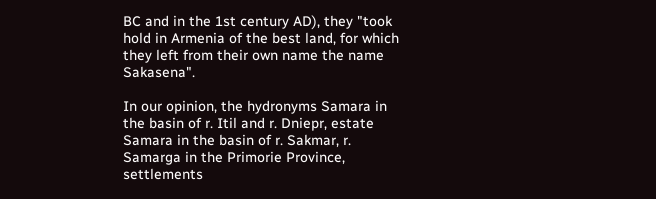BC and in the 1st century AD), they "took hold in Armenia of the best land, for which they left from their own name the name Sakasena".

In our opinion, the hydronyms Samara in the basin of r. Itil and r. Dniepr, estate Samara in the basin of r. Sakmar, r. Samarga in the Primorie Province, settlements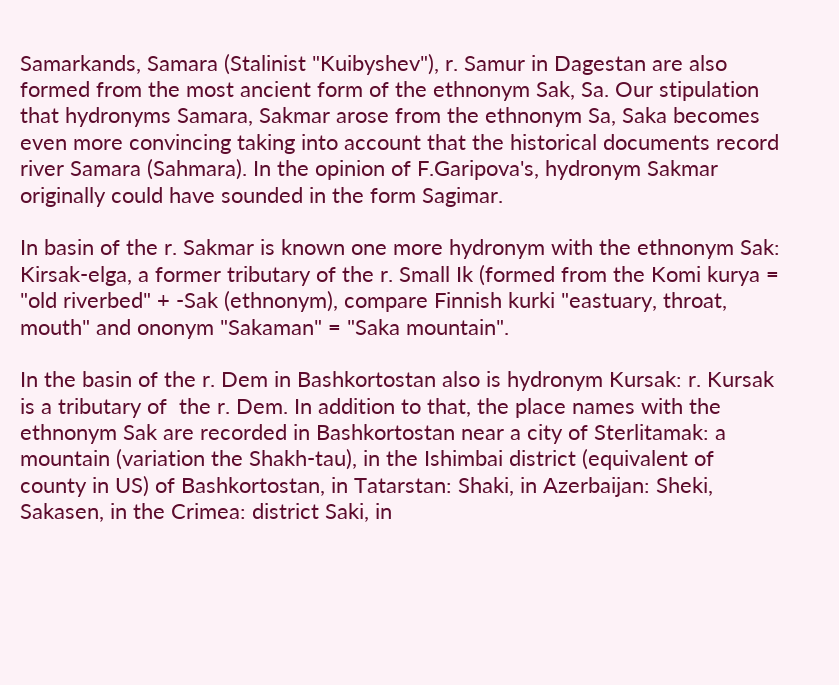Samarkands, Samara (Stalinist "Kuibyshev"), r. Samur in Dagestan are also formed from the most ancient form of the ethnonym Sak, Sa. Our stipulation that hydronyms Samara, Sakmar arose from the ethnonym Sa, Saka becomes even more convincing taking into account that the historical documents record river Samara (Sahmara). In the opinion of F.Garipova's, hydronym Sakmar originally could have sounded in the form Sagimar.

In basin of the r. Sakmar is known one more hydronym with the ethnonym Sak: Kirsak-elga, a former tributary of the r. Small Ik (formed from the Komi kurya = "old riverbed" + -Sak (ethnonym), compare Finnish kurki "eastuary, throat, mouth" and ononym "Sakaman" = "Saka mountain".

In the basin of the r. Dem in Bashkortostan also is hydronym Kursak: r. Kursak is a tributary of  the r. Dem. In addition to that, the place names with the ethnonym Sak are recorded in Bashkortostan near a city of Sterlitamak: a mountain (variation the Shakh-tau), in the Ishimbai district (equivalent of county in US) of Bashkortostan, in Tatarstan: Shaki, in Azerbaijan: Sheki, Sakasen, in the Crimea: district Saki, in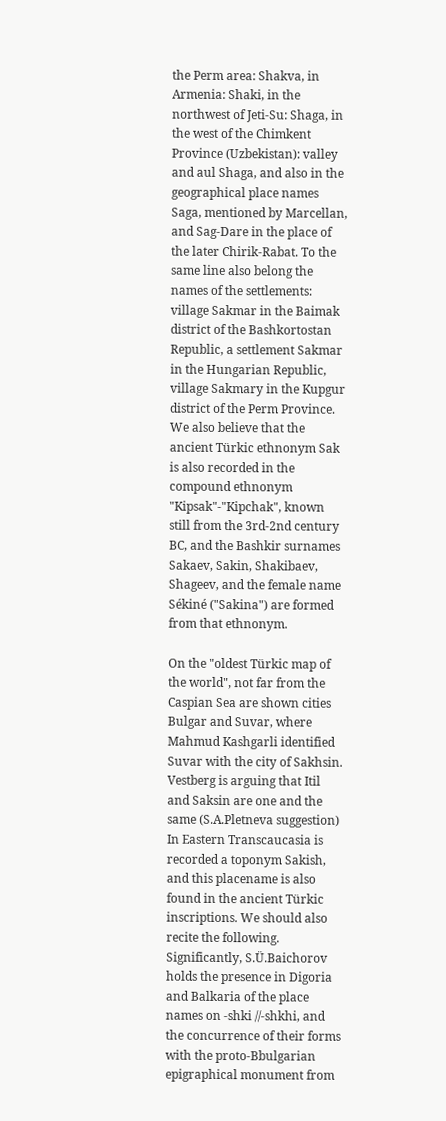the Perm area: Shakva, in Armenia: Shaki, in the northwest of Jeti-Su: Shaga, in the west of the Chimkent Province (Uzbekistan): valley and aul Shaga, and also in the geographical place names Saga, mentioned by Marcellan, and Sag-Dare in the place of the later Chirik-Rabat. To the same line also belong the names of the settlements: village Sakmar in the Baimak district of the Bashkortostan Republic, a settlement Sakmar in the Hungarian Republic, village Sakmary in the Kupgur district of the Perm Province. We also believe that the ancient Türkic ethnonym Sak is also recorded in the compound ethnonym "Kipsak"-"Kipchak", known still from the 3rd-2nd century BC, and the Bashkir surnames Sakaev, Sakin, Shakibaev, Shageev, and the female name Sékiné ("Sakina") are formed from that ethnonym.

On the "oldest Türkic map of the world", not far from the Caspian Sea are shown cities Bulgar and Suvar, where Mahmud Kashgarli identified Suvar with the city of Sakhsin. Vestberg is arguing that Itil and Saksin are one and the same (S.A.Pletneva suggestion) In Eastern Transcaucasia is recorded a toponym Sakish, and this placename is also found in the ancient Türkic inscriptions. We should also recite the following. Significantly, S.Ü.Baichorov holds the presence in Digoria and Balkaria of the place names on -shki //-shkhi, and the concurrence of their forms with the proto-Bbulgarian epigraphical monument from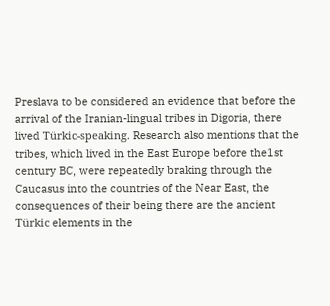Preslava to be considered an evidence that before the arrival of the Iranian-lingual tribes in Digoria, there lived Türkic-speaking. Research also mentions that the tribes, which lived in the East Europe before the1st century BC, were repeatedly braking through the Caucasus into the countries of the Near East, the consequences of their being there are the ancient Türkic elements in the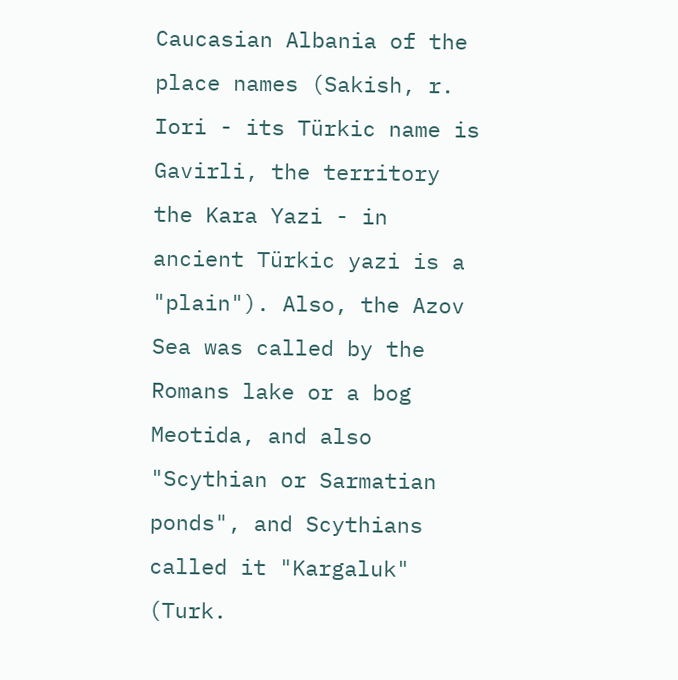Caucasian Albania of the place names (Sakish, r. Iori - its Türkic name is Gavirli, the territory the Kara Yazi - in ancient Türkic yazi is a "plain"). Also, the Azov Sea was called by the Romans lake or a bog Meotida, and also "Scythian or Sarmatian ponds", and Scythians called it "Kargaluk" (Turk.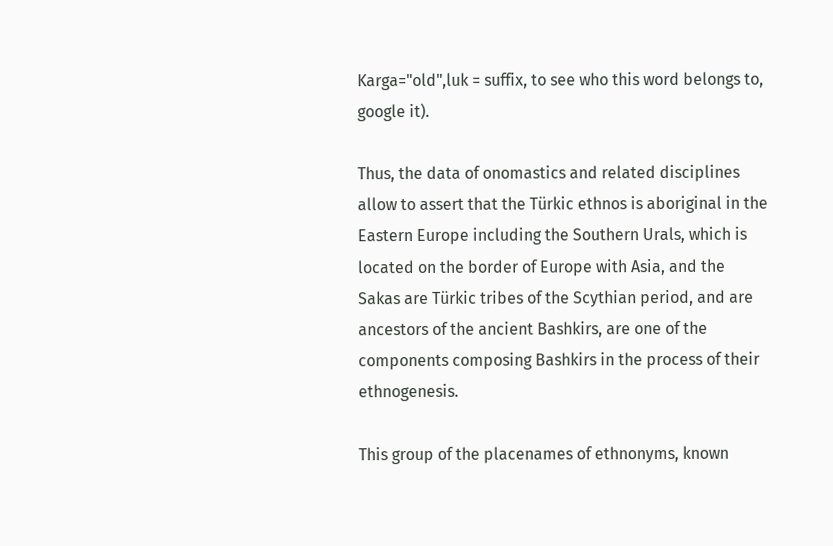Karga="old",luk = suffix, to see who this word belongs to, google it).

Thus, the data of onomastics and related disciplines allow to assert that the Türkic ethnos is aboriginal in the Eastern Europe including the Southern Urals, which is located on the border of Europe with Asia, and the Sakas are Türkic tribes of the Scythian period, and are ancestors of the ancient Bashkirs, are one of the components composing Bashkirs in the process of their ethnogenesis.

This group of the placenames of ethnonyms, known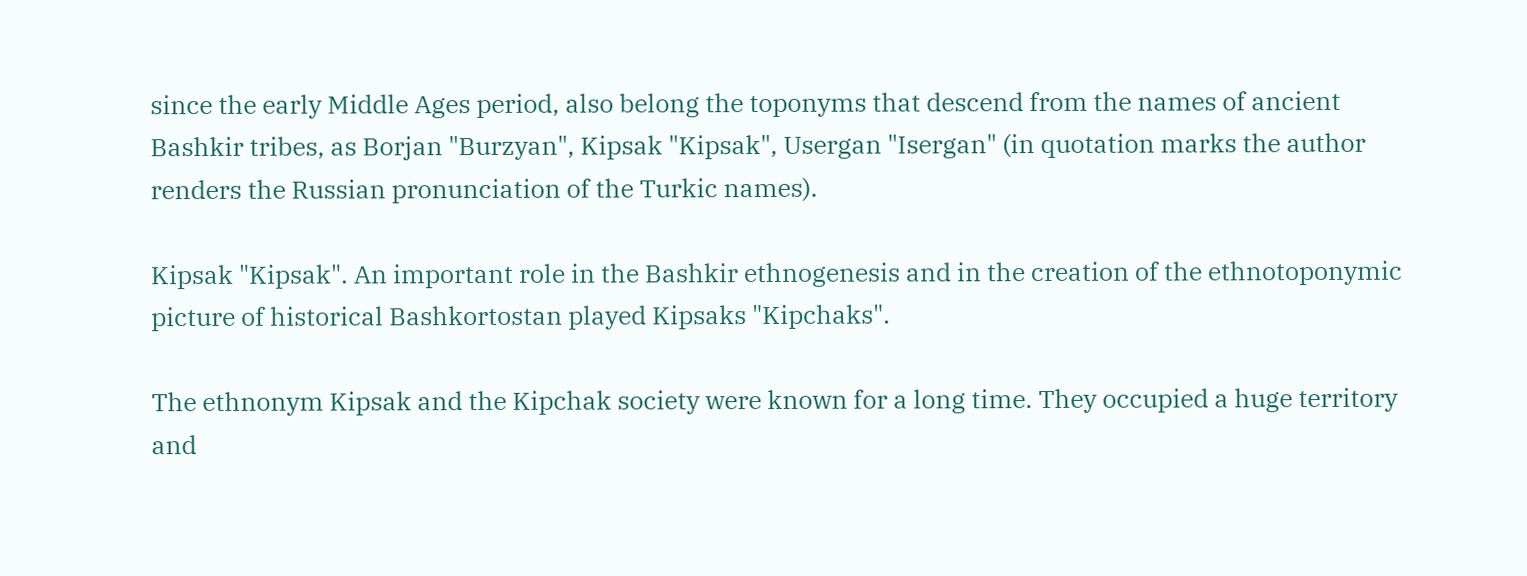since the early Middle Ages period, also belong the toponyms that descend from the names of ancient Bashkir tribes, as Borjan "Burzyan", Kipsak "Kipsak", Usergan "Isergan" (in quotation marks the author renders the Russian pronunciation of the Turkic names).

Kipsak "Kipsak". An important role in the Bashkir ethnogenesis and in the creation of the ethnotoponymic picture of historical Bashkortostan played Kipsaks "Kipchaks".

The ethnonym Kipsak and the Kipchak society were known for a long time. They occupied a huge territory and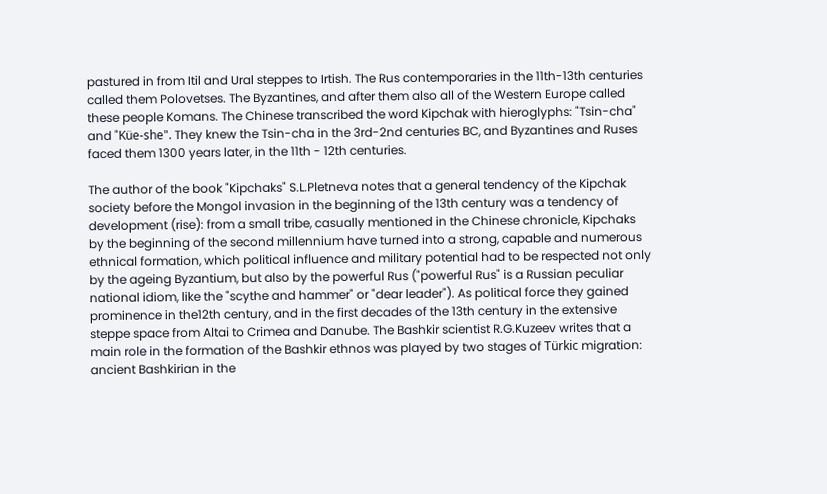pastured in from Itil and Ural steppes to Irtish. The Rus contemporaries in the 11th-13th centuries called them Polovetses. The Byzantines, and after them also all of the Western Europe called these people Komans. The Chinese transcribed the word Kipchak with hieroglyphs: "Tsin-cha" and "Küe-she". They knew the Tsin-cha in the 3rd-2nd centuries BC, and Byzantines and Ruses faced them 1300 years later, in the 11th - 12th centuries.

The author of the book "Kipchaks" S.L.Pletneva notes that a general tendency of the Kipchak society before the Mongol invasion in the beginning of the 13th century was a tendency of development (rise): from a small tribe, casually mentioned in the Chinese chronicle, Kipchaks by the beginning of the second millennium have turned into a strong, capable and numerous ethnical formation, which political influence and military potential had to be respected not only by the ageing Byzantium, but also by the powerful Rus ("powerful Rus" is a Russian peculiar national idiom, like the "scythe and hammer" or "dear leader"). As political force they gained prominence in the12th century, and in the first decades of the 13th century in the extensive steppe space from Altai to Crimea and Danube. The Bashkir scientist R.G.Kuzeev writes that a main role in the formation of the Bashkir ethnos was played by two stages of Türkic migration: ancient Bashkirian in the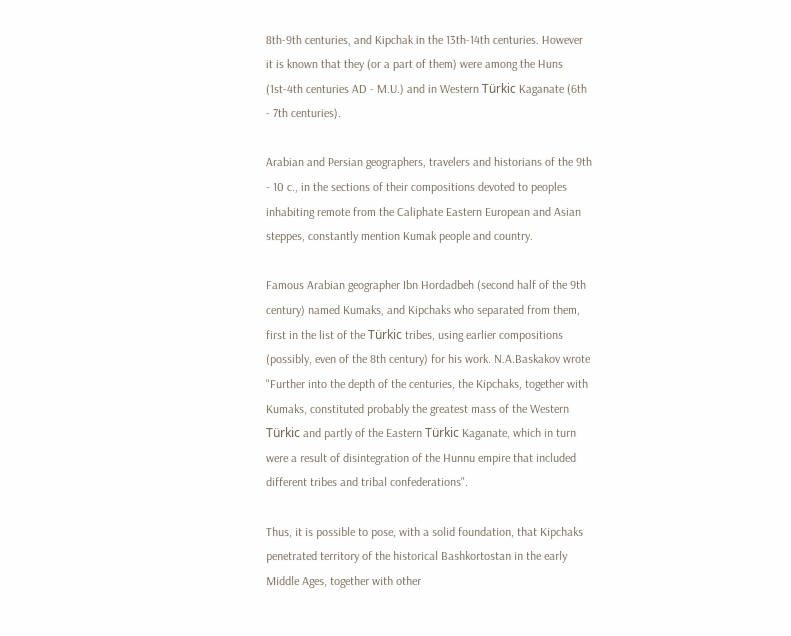8th-9th centuries, and Kipchak in the 13th-14th centuries. However it is known that they (or a part of them) were among the Huns (1st-4th centuries AD - M.U.) and in Western Türkic Kaganate (6th - 7th centuries).

Arabian and Persian geographers, travelers and historians of the 9th - 10 c., in the sections of their compositions devoted to peoples inhabiting remote from the Caliphate Eastern European and Asian steppes, constantly mention Kumak people and country.

Famous Arabian geographer Ibn Hordadbeh (second half of the 9th century) named Kumaks, and Kipchaks who separated from them, first in the list of the Türkic tribes, using earlier compositions (possibly, even of the 8th century) for his work. N.A.Baskakov wrote "Further into the depth of the centuries, the Kipchaks, together with Kumaks, constituted probably the greatest mass of the Western Türkic and partly of the Eastern Türkic Kaganate, which in turn were a result of disintegration of the Hunnu empire that included different tribes and tribal confederations".

Thus, it is possible to pose, with a solid foundation, that Kipchaks penetrated territory of the historical Bashkortostan in the early Middle Ages, together with other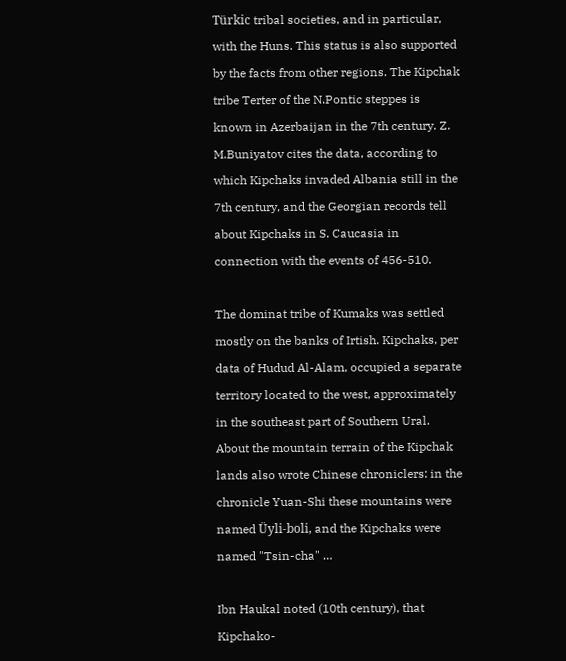Türkic tribal societies, and in particular, with the Huns. This status is also supported by the facts from other regions. The Kipchak tribe Terter of the N.Pontic steppes is known in Azerbaijan in the 7th century. Z. M.Buniyatov cites the data, according to which Kipchaks invaded Albania still in the 7th century, and the Georgian records tell about Kipchaks in S. Caucasia in connection with the events of 456-510.

The dominat tribe of Kumaks was settled mostly on the banks of Irtish. Kipchaks, per data of Hudud Al-Alam, occupied a separate territory located to the west, approximately in the southeast part of Southern Ural. About the mountain terrain of the Kipchak lands also wrote Chinese chroniclers: in the chronicle Yuan-Shi these mountains were named Üyli-boli, and the Kipchaks were named "Tsin-cha" …

Ibn Haukal noted (10th century), that Kipchako-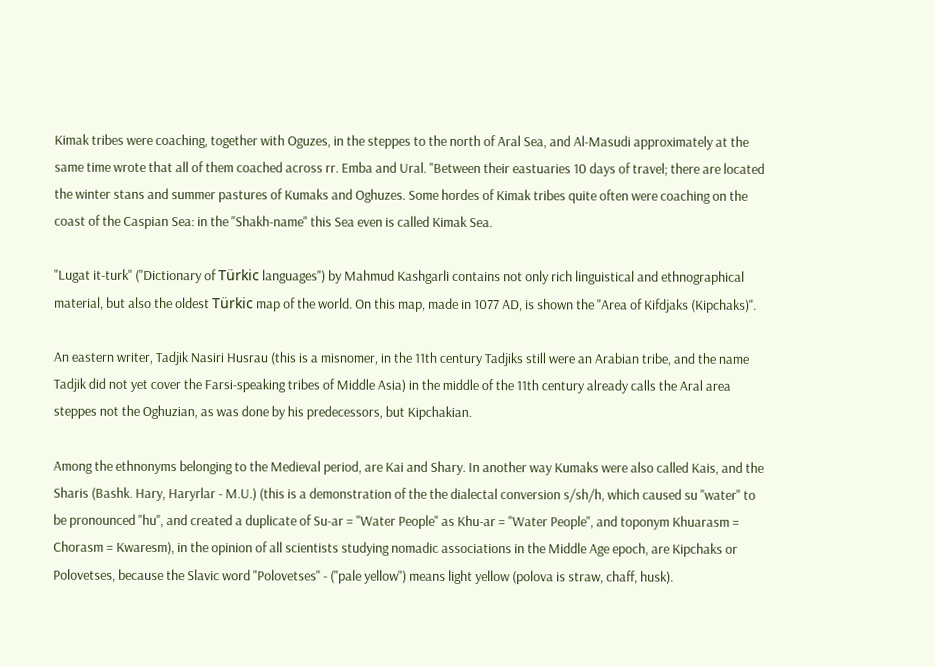Kimak tribes were coaching, together with Oguzes, in the steppes to the north of Aral Sea, and Al-Masudi approximately at the same time wrote that all of them coached across rr. Emba and Ural. "Between their eastuaries 10 days of travel; there are located the winter stans and summer pastures of Kumaks and Oghuzes. Some hordes of Kimak tribes quite often were coaching on the coast of the Caspian Sea: in the "Shakh-name" this Sea even is called Kimak Sea.

"Lugat it-turk" ("Dictionary of Türkic languages") by Mahmud Kashgarli contains not only rich linguistical and ethnographical material, but also the oldest Türkic map of the world. On this map, made in 1077 AD, is shown the "Area of Kifdjaks (Kipchaks)".

An eastern writer, Tadjik Nasiri Husrau (this is a misnomer, in the 11th century Tadjiks still were an Arabian tribe, and the name Tadjik did not yet cover the Farsi-speaking tribes of Middle Asia) in the middle of the 11th century already calls the Aral area steppes not the Oghuzian, as was done by his predecessors, but Kipchakian.

Among the ethnonyms belonging to the Medieval period, are Kai and Shary. In another way Kumaks were also called Kais, and the Sharis (Bashk. Hary, Haryrlar - M.U.) (this is a demonstration of the the dialectal conversion s/sh/h, which caused su "water" to be pronounced "hu", and created a duplicate of Su-ar = "Water People" as Khu-ar = "Water People", and toponym Khuarasm = Chorasm = Kwaresm), in the opinion of all scientists studying nomadic associations in the Middle Age epoch, are Kipchaks or Polovetses, because the Slavic word "Polovetses" - ("pale yellow") means light yellow (polova is straw, chaff, husk).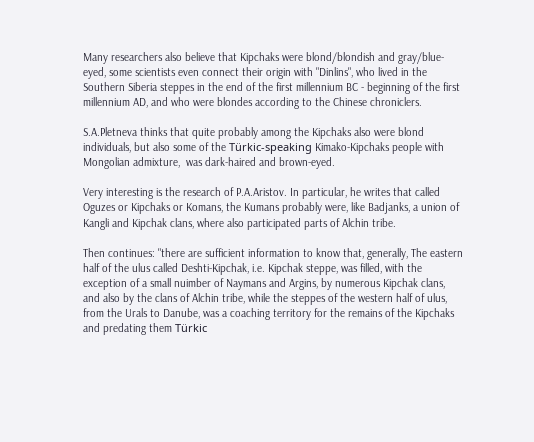Many researchers also believe that Kipchaks were blond/blondish and gray/blue-eyed, some scientists even connect their origin with "Dinlins", who lived in the Southern Siberia steppes in the end of the first millennium BC - beginning of the first millennium AD, and who were blondes according to the Chinese chroniclers.

S.A.Pletneva thinks that quite probably among the Kipchaks also were blond individuals, but also some of the Türkic-speaking Kimako-Kipchaks people with Mongolian admixture,  was dark-haired and brown-eyed.

Very interesting is the research of P.A.Aristov. In particular, he writes that called Oguzes or Kipchaks or Komans, the Kumans probably were, like Badjanks, a union of Kangli and Kipchak clans, where also participated parts of Alchin tribe.

Then continues: "there are sufficient information to know that, generally, The eastern half of the ulus called Deshti-Kipchak, i.e. Kipchak steppe, was filled, with the exception of a small nuimber of Naymans and Argins, by numerous Kipchak clans, and also by the clans of Alchin tribe, while the steppes of the western half of ulus, from the Urals to Danube, was a coaching territory for the remains of the Kipchaks and predating them Türkic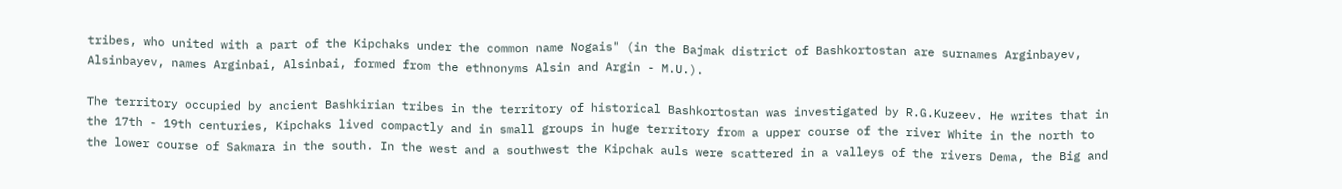tribes, who united with a part of the Kipchaks under the common name Nogais" (in the Bajmak district of Bashkortostan are surnames Arginbayev, Alsinbayev, names Arginbai, Alsinbai, formed from the ethnonyms Alsin and Argin - M.U.).

The territory occupied by ancient Bashkirian tribes in the territory of historical Bashkortostan was investigated by R.G.Kuzeev. He writes that in the 17th - 19th centuries, Kipchaks lived compactly and in small groups in huge territory from a upper course of the river White in the north to the lower course of Sakmara in the south. In the west and a southwest the Kipchak auls were scattered in a valleys of the rivers Dema, the Big and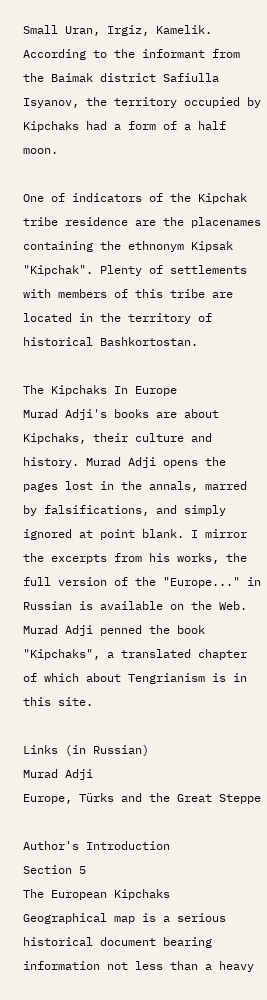Small Uran, Irgiz, Kamelik. According to the informant from the Baimak district Safiulla Isyanov, the territory occupied by Kipchaks had a form of a half moon.

One of indicators of the Kipchak tribe residence are the placenames containing the ethnonym Kipsak "Kipchak". Plenty of settlements with members of this tribe are located in the territory of historical Bashkortostan.

The Kipchaks In Europe
Murad Adji's books are about Kipchaks, their culture and history. Murad Adji opens the pages lost in the annals, marred by falsifications, and simply ignored at point blank. I mirror the excerpts from his works, the full version of the "Europe..." in Russian is available on the Web. Murad Adji penned the book "Kipchaks", a translated chapter of which about Tengrianism is in this site.

Links (in Russian)
Murad Adji
Europe, Türks and the Great Steppe

Author's Introduction
Section 5
The European Kipchaks
Geographical map is a serious historical document bearing information not less than a heavy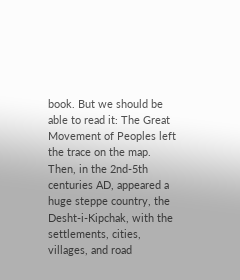book. But we should be able to read it: The Great Movement of Peoples left the trace on the map. Then, in the 2nd-5th centuries AD, appeared a huge steppe country, the Desht-i-Kipchak, with the settlements, cities, villages, and road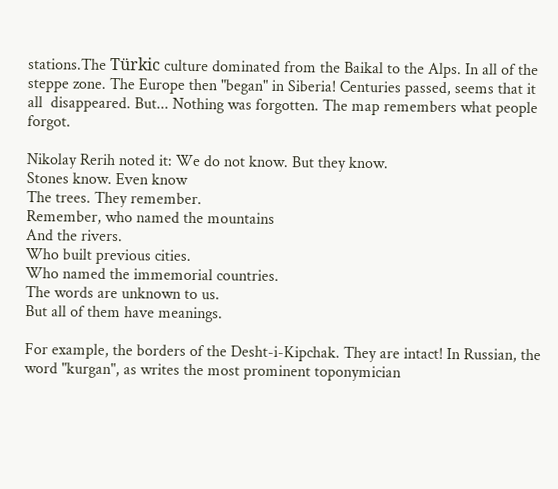stations.The Türkic culture dominated from the Baikal to the Alps. In all of the steppe zone. The Europe then "began" in Siberia! Centuries passed, seems that it all  disappeared. But... Nothing was forgotten. The map remembers what people forgot.

Nikolay Rerih noted it: We do not know. But they know.
Stones know. Even know
The trees. They remember.
Remember, who named the mountains
And the rivers.
Who built previous cities.
Who named the immemorial countries.
The words are unknown to us.
But all of them have meanings.

For example, the borders of the Desht-i-Kipchak. They are intact! In Russian, the word "kurgan", as writes the most prominent toponymician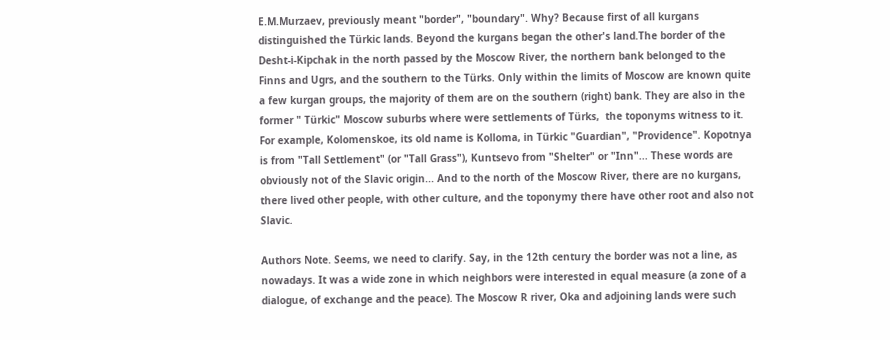E.M.Murzaev, previously meant "border", "boundary". Why? Because first of all kurgans distinguished the Türkic lands. Beyond the kurgans began the other's land.The border of the Desht-i-Kipchak in the north passed by the Moscow River, the northern bank belonged to the Finns and Ugrs, and the southern to the Türks. Only within the limits of Moscow are known quite a few kurgan groups, the majority of them are on the southern (right) bank. They are also in the former " Türkic" Moscow suburbs where were settlements of Türks,  the toponyms witness to it. For example, Kolomenskoe, its old name is Kolloma, in Türkic "Guardian", "Providence". Kopotnya is from "Tall Settlement" (or "Tall Grass"), Kuntsevo from "Shelter" or "Inn"... These words are obviously not of the Slavic origin... And to the north of the Moscow River, there are no kurgans, there lived other people, with other culture, and the toponymy there have other root and also not Slavic.

Authors Note. Seems, we need to clarify. Say, in the 12th century the border was not a line, as nowadays. It was a wide zone in which neighbors were interested in equal measure (a zone of a dialogue, of exchange and the peace). The Moscow R river, Oka and adjoining lands were such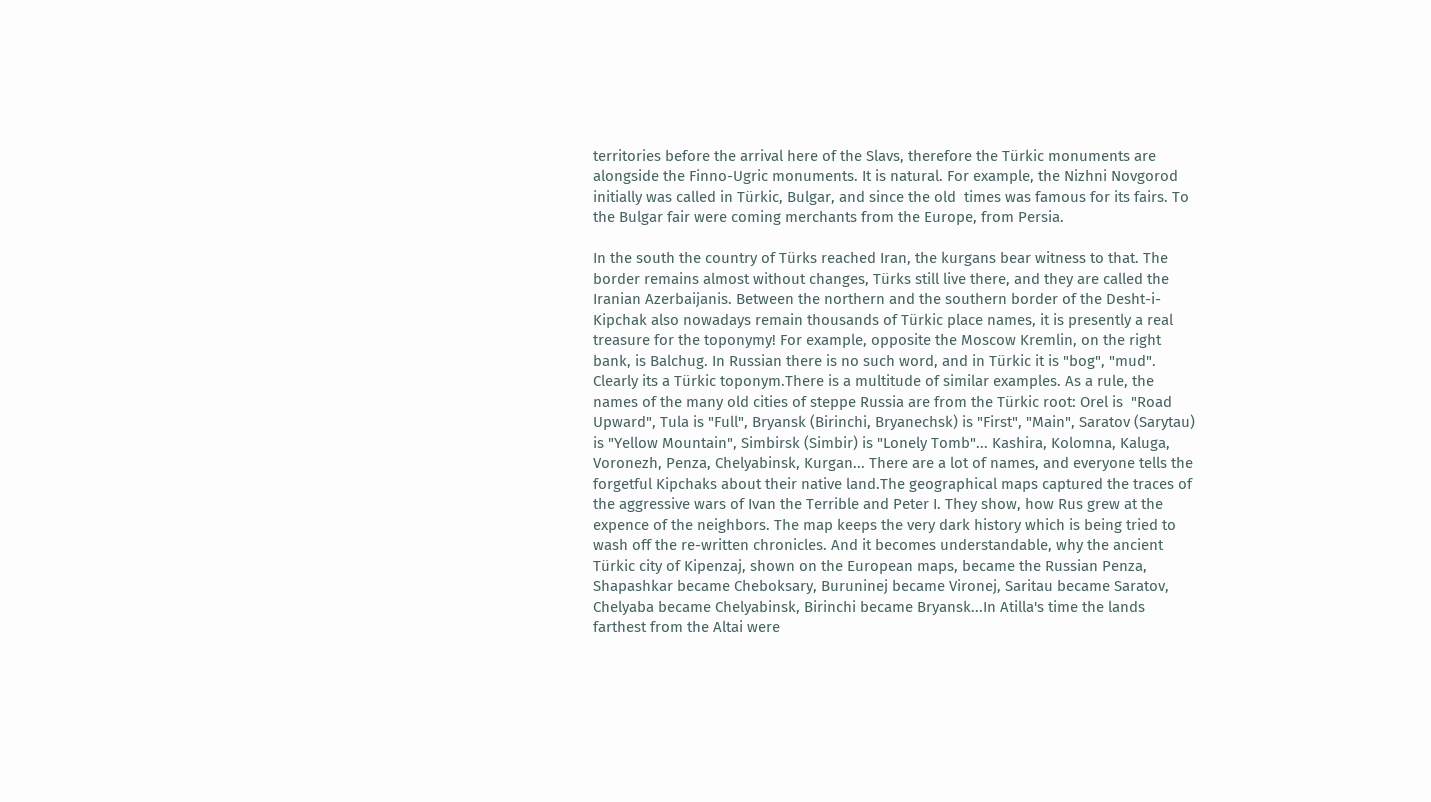territories before the arrival here of the Slavs, therefore the Türkic monuments are alongside the Finno-Ugric monuments. It is natural. For example, the Nizhni Novgorod initially was called in Türkic, Bulgar, and since the old  times was famous for its fairs. To the Bulgar fair were coming merchants from the Europe, from Persia.

In the south the country of Türks reached Iran, the kurgans bear witness to that. The border remains almost without changes, Türks still live there, and they are called the Iranian Azerbaijanis. Between the northern and the southern border of the Desht-i-Kipchak also nowadays remain thousands of Türkic place names, it is presently a real treasure for the toponymy! For example, opposite the Moscow Kremlin, on the right bank, is Balchug. In Russian there is no such word, and in Türkic it is "bog", "mud". Clearly its a Türkic toponym.There is a multitude of similar examples. As a rule, the names of the many old cities of steppe Russia are from the Türkic root: Orel is  "Road Upward", Tula is "Full", Bryansk (Birinchi, Bryanechsk) is "First", "Main", Saratov (Sarytau) is "Yellow Mountain", Simbirsk (Simbir) is "Lonely Tomb"... Kashira, Kolomna, Kaluga, Voronezh, Penza, Chelyabinsk, Kurgan... There are a lot of names, and everyone tells the forgetful Kipchaks about their native land.The geographical maps captured the traces of the aggressive wars of Ivan the Terrible and Peter I. They show, how Rus grew at the expence of the neighbors. The map keeps the very dark history which is being tried to wash off the re-written chronicles. And it becomes understandable, why the ancient Türkic city of Kipenzaj, shown on the European maps, became the Russian Penza, Shapashkar became Cheboksary, Buruninej became Vironej, Saritau became Saratov, Chelyaba became Chelyabinsk, Birinchi became Bryansk...In Atilla's time the lands farthest from the Altai were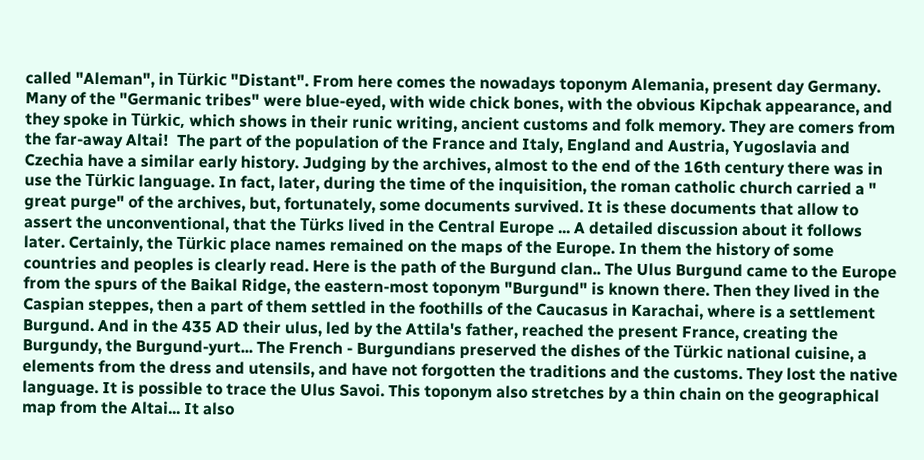called "Aleman", in Türkic "Distant". From here comes the nowadays toponym Alemania, present day Germany. Many of the "Germanic tribes" were blue-eyed, with wide chick bones, with the obvious Kipchak appearance, and they spoke in Türkic, which shows in their runic writing, ancient customs and folk memory. They are comers from the far-away Altai!  The part of the population of the France and Italy, England and Austria, Yugoslavia and Czechia have a similar early history. Judging by the archives, almost to the end of the 16th century there was in use the Türkic language. In fact, later, during the time of the inquisition, the roman catholic church carried a " great purge" of the archives, but, fortunately, some documents survived. It is these documents that allow to assert the unconventional, that the Türks lived in the Central Europe ... A detailed discussion about it follows later. Certainly, the Türkic place names remained on the maps of the Europe. In them the history of some countries and peoples is clearly read. Here is the path of the Burgund clan.. The Ulus Burgund came to the Europe from the spurs of the Baikal Ridge, the eastern-most toponym "Burgund" is known there. Then they lived in the Caspian steppes, then a part of them settled in the foothills of the Caucasus in Karachai, where is a settlement Burgund. And in the 435 AD their ulus, led by the Attila's father, reached the present France, creating the Burgundy, the Burgund-yurt... The French - Burgundians preserved the dishes of the Türkic national cuisine, a elements from the dress and utensils, and have not forgotten the traditions and the customs. They lost the native language. It is possible to trace the Ulus Savoi. This toponym also stretches by a thin chain on the geographical map from the Altai... It also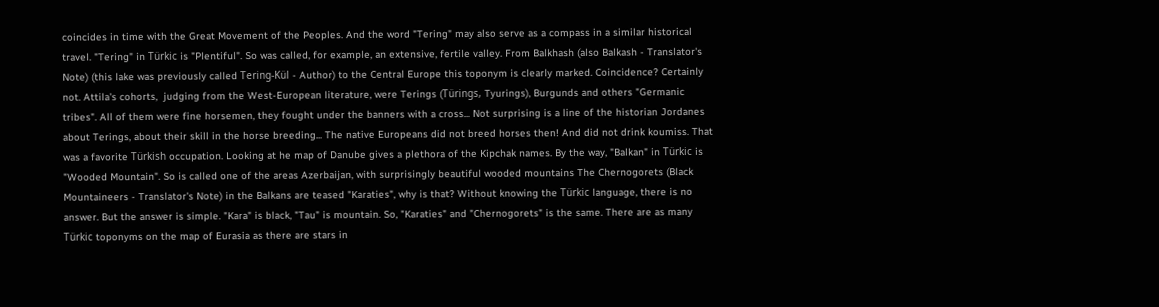coincides in time with the Great Movement of the Peoples. And the word "Tering" may also serve as a compass in a similar historical travel. "Tering" in Türkic is "Plentiful". So was called, for example, an extensive, fertile valley. From Balkhash (also Balkash - Translator's Note) (this lake was previously called Tering-Kül - Author) to the Central Europe this toponym is clearly marked. Coincidence? Certainly not. Attila's cohorts,  judging from the West-European literature, were Terings (Türings, Tyurings), Burgunds and others "Germanic tribes". All of them were fine horsemen, they fought under the banners with a cross... Not surprising is a line of the historian Jordanes about Terings, about their skill in the horse breeding... The native Europeans did not breed horses then! And did not drink koumiss. That was a favorite Türkish occupation. Looking at he map of Danube gives a plethora of the Kipchak names. By the way, "Balkan" in Türkic is "Wooded Mountain". So is called one of the areas Azerbaijan, with surprisingly beautiful wooded mountains The Chernogorets (Black Mountaineers - Translator's Note) in the Balkans are teased "Karaties", why is that? Without knowing the Türkic language, there is no answer. But the answer is simple. "Kara" is black, "Tau" is mountain. So, "Karaties" and "Chernogorets" is the same. There are as many Türkic toponyms on the map of Eurasia as there are stars in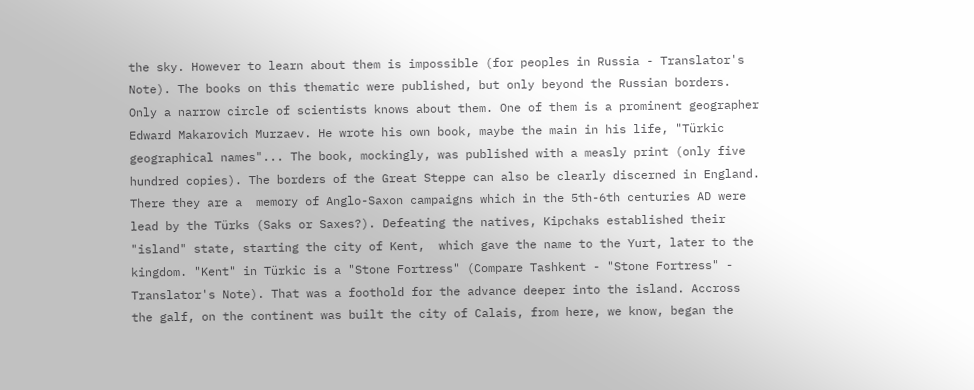the sky. However to learn about them is impossible (for peoples in Russia - Translator's Note). The books on this thematic were published, but only beyond the Russian borders. Only a narrow circle of scientists knows about them. One of them is a prominent geographer Edward Makarovich Murzaev. He wrote his own book, maybe the main in his life, "Türkic geographical names"... The book, mockingly, was published with a measly print (only five hundred copies). The borders of the Great Steppe can also be clearly discerned in England. There they are a  memory of Anglo-Saxon campaigns which in the 5th-6th centuries AD were lead by the Türks (Saks or Saxes?). Defeating the natives, Kipchaks established their "island" state, starting the city of Kent,  which gave the name to the Yurt, later to the kingdom. "Kent" in Türkic is a "Stone Fortress" (Compare Tashkent - "Stone Fortress" - Translator's Note). That was a foothold for the advance deeper into the island. Accross the galf, on the continent was built the city of Calais, from here, we know, began the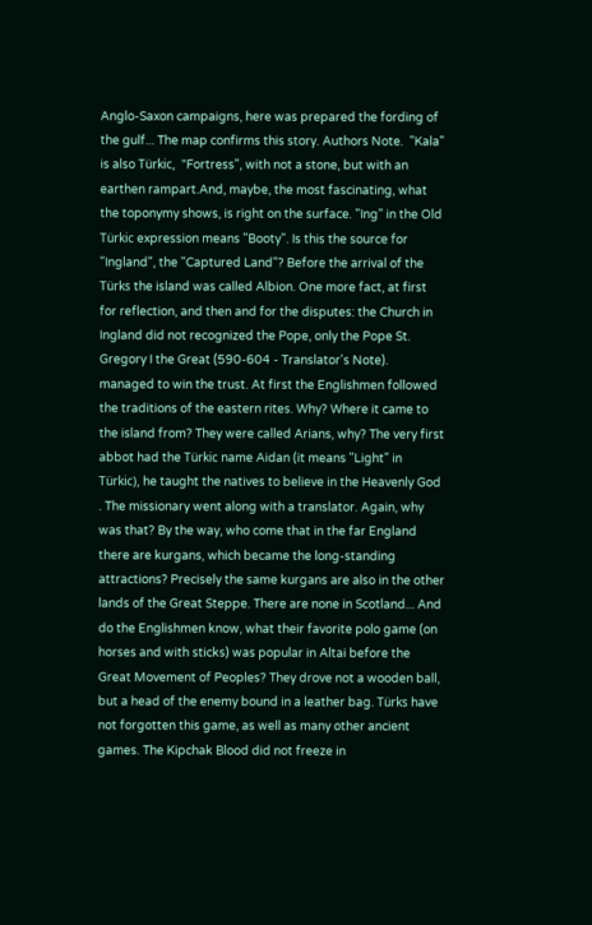Anglo-Saxon campaigns, here was prepared the fording of the gulf... The map confirms this story. Authors Note.  "Kala" is also Türkic,  "Fortress", with not a stone, but with an earthen rampart.And, maybe, the most fascinating, what the toponymy shows, is right on the surface. "Ing" in the Old Türkic expression means "Booty". Is this the source for "Ingland", the "Captured Land"? Before the arrival of the Türks the island was called Albion. One more fact, at first for reflection, and then and for the disputes: the Church in Ingland did not recognized the Pope, only the Pope St. Gregory I the Great (590-604 - Translator's Note). managed to win the trust. At first the Englishmen followed the traditions of the eastern rites. Why? Where it came to the island from? They were called Arians, why? The very first abbot had the Türkic name Aidan (it means "Light" in Türkic), he taught the natives to believe in the Heavenly God . The missionary went along with a translator. Again, why was that? By the way, who come that in the far England there are kurgans, which became the long-standing attractions? Precisely the same kurgans are also in the other lands of the Great Steppe. There are none in Scotland... And do the Englishmen know, what their favorite polo game (on horses and with sticks) was popular in Altai before the Great Movement of Peoples? They drove not a wooden ball, but a head of the enemy bound in a leather bag. Türks have not forgotten this game, as well as many other ancient games. The Kipchak Blood did not freeze in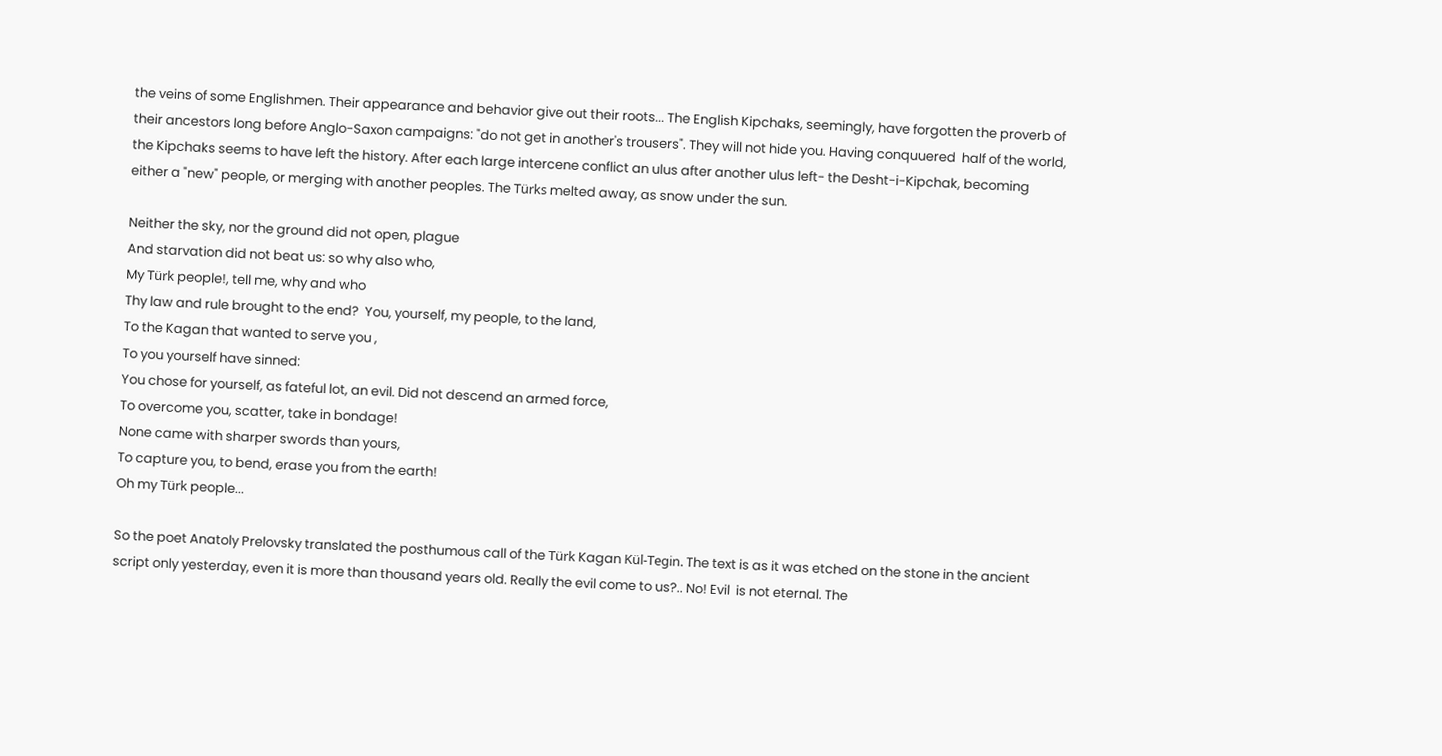the veins of some Englishmen. Their appearance and behavior give out their roots... The English Kipchaks, seemingly, have forgotten the proverb of their ancestors long before Anglo-Saxon campaigns: "do not get in another's trousers". They will not hide you. Having conquuered  half of the world, the Kipchaks seems to have left the history. After each large intercene conflict an ulus after another ulus left- the Desht-i-Kipchak, becoming either a "new" people, or merging with another peoples. The Türks melted away, as snow under the sun.

Neither the sky, nor the ground did not open, plague
And starvation did not beat us: so why also who,
My Türk people!, tell me, why and who
Thy law and rule brought to the end?  You, yourself, my people, to the land,
To the Kagan that wanted to serve you ,
To you yourself have sinned:
You chose for yourself, as fateful lot, an evil. Did not descend an armed force,
To overcome you, scatter, take in bondage!
None came with sharper swords than yours,
To capture you, to bend, erase you from the earth!
Oh my Türk people...

So the poet Anatoly Prelovsky translated the posthumous call of the Türk Kagan Kül-Tegin. The text is as it was etched on the stone in the ancient script only yesterday, even it is more than thousand years old. Really the evil come to us?.. No! Evil  is not eternal. The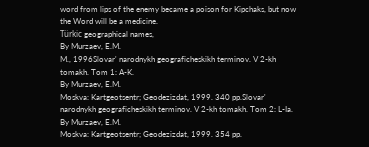word from lips of the enemy became a poison for Kipchaks, but now the Word will be a medicine.
Türkic geographical names,
By Murzaev, E.M.
M., 1996Slovar' narodnykh geograficheskikh terminov. V 2-kh tomakh. Tom 1: A-K.
By Murzaev, E.M.
Moskva: Kartgeotsentr; Geodezizdat, 1999. 340 pp.Slovar' narodnykh geograficheskikh terminov. V 2-kh tomakh. Tom 2: L-Ia.
By Murzaev, E.M.
Moskva: Kartgeotsentr; Geodezizdat, 1999. 354 pp.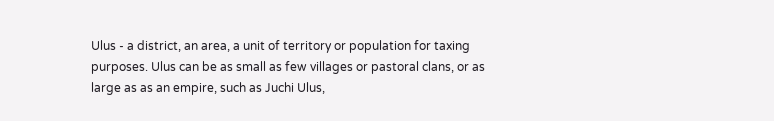Ulus - a district, an area, a unit of territory or population for taxing purposes. Ulus can be as small as few villages or pastoral clans, or as large as as an empire, such as Juchi Ulus,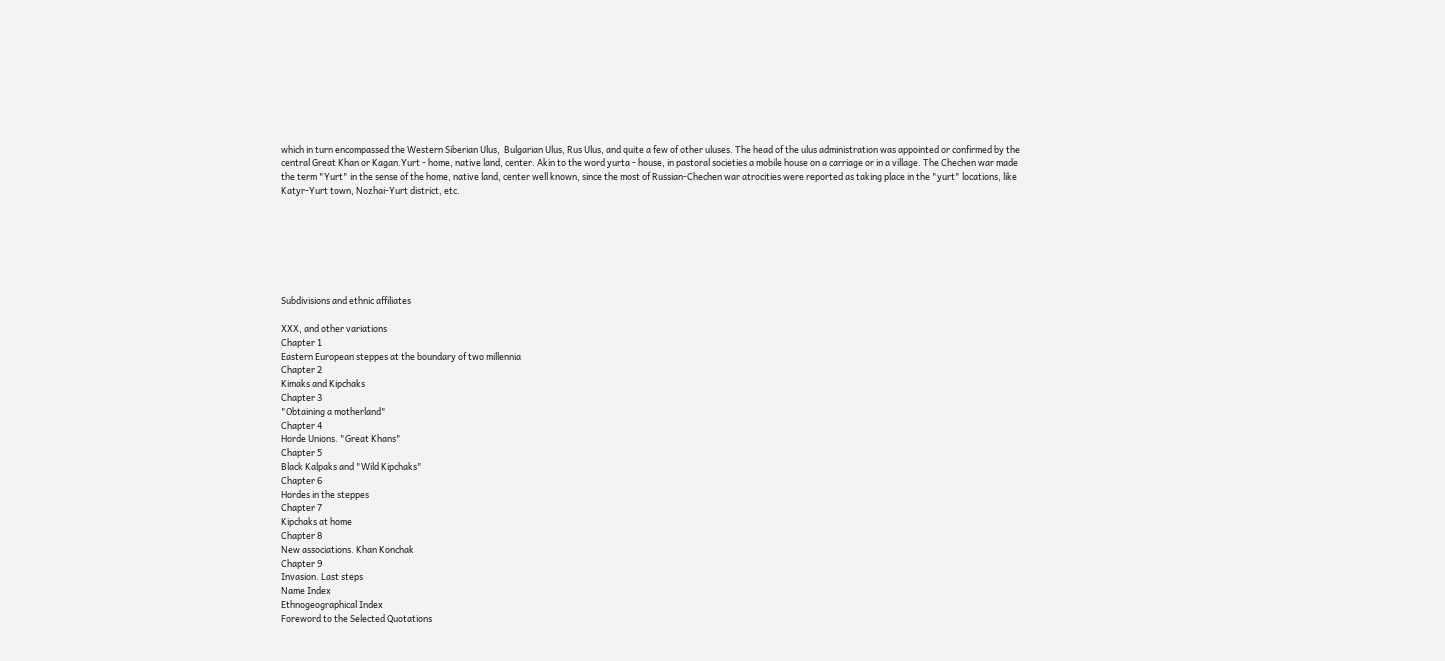which in turn encompassed the Western Siberian Ulus,  Bulgarian Ulus, Rus Ulus, and quite a few of other uluses. The head of the ulus administration was appointed or confirmed by the central Great Khan or Kagan.Yurt - home, native land, center. Akin to the word yurta - house, in pastoral societies a mobile house on a carriage or in a village. The Chechen war made the term "Yurt" in the sense of the home, native land, center well known, since the most of Russian-Chechen war atrocities were reported as taking place in the "yurt" locations, like Katyr-Yurt town, Nozhai-Yurt district, etc.







Subdivisions and ethnic affiliates

XXX, and other variations
Chapter 1
Eastern European steppes at the boundary of two millennia
Chapter 2
Kimaks and Kipchaks
Chapter 3
"Obtaining a motherland"
Chapter 4
Horde Unions. "Great Khans"
Chapter 5
Black Kalpaks and "Wild Kipchaks"
Chapter 6
Hordes in the steppes
Chapter 7
Kipchaks at home
Chapter 8
New associations. Khan Konchak
Chapter 9
Invasion. Last steps
Name Index
Ethnogeographical Index
Foreword to the Selected Quotations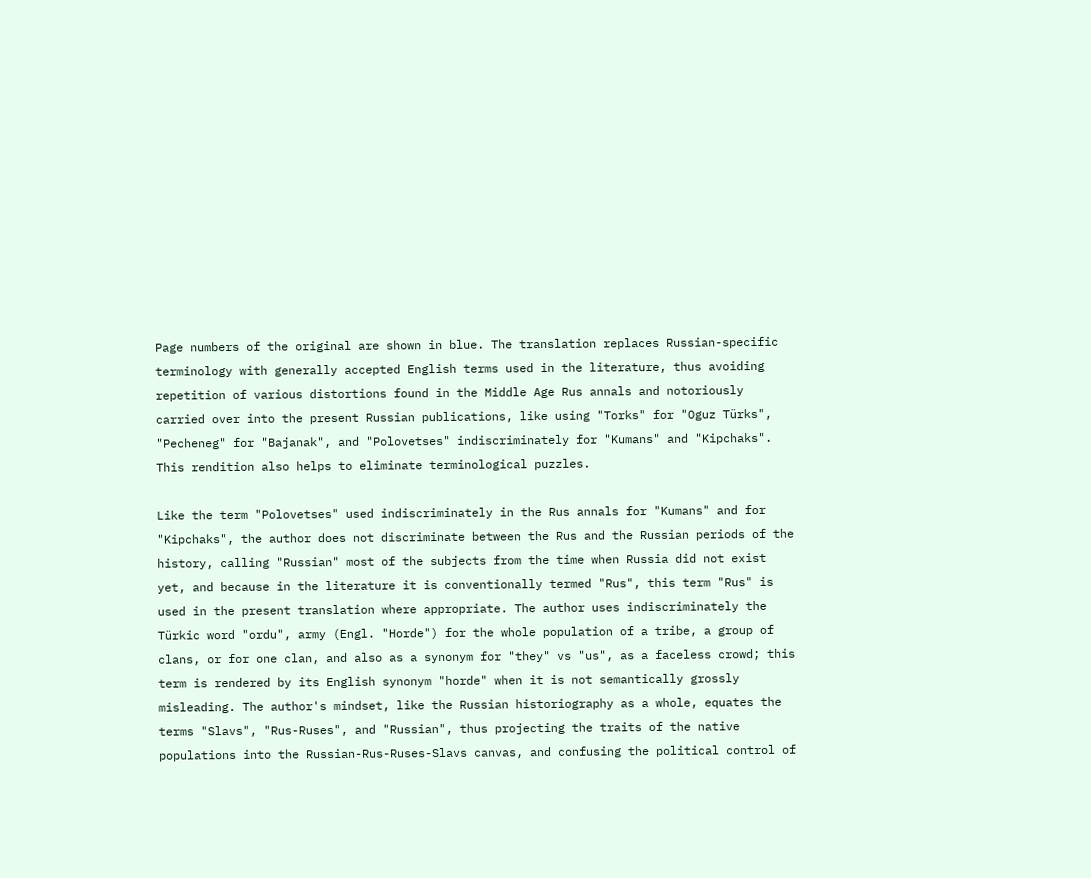Page numbers of the original are shown in blue. The translation replaces Russian-specific terminology with generally accepted English terms used in the literature, thus avoiding repetition of various distortions found in the Middle Age Rus annals and notoriously carried over into the present Russian publications, like using "Torks" for "Oguz Türks", "Pecheneg" for "Bajanak", and "Polovetses" indiscriminately for "Kumans" and "Kipchaks". This rendition also helps to eliminate terminological puzzles.

Like the term "Polovetses" used indiscriminately in the Rus annals for "Kumans" and for "Kipchaks", the author does not discriminate between the Rus and the Russian periods of the history, calling "Russian" most of the subjects from the time when Russia did not exist yet, and because in the literature it is conventionally termed "Rus", this term "Rus" is used in the present translation where appropriate. The author uses indiscriminately the Türkic word "ordu", army (Engl. "Horde") for the whole population of a tribe, a group of clans, or for one clan, and also as a synonym for "they" vs "us", as a faceless crowd; this term is rendered by its English synonym "horde" when it is not semantically grossly misleading. The author's mindset, like the Russian historiography as a whole, equates the terms "Slavs", "Rus-Ruses", and "Russian", thus projecting the traits of the native populations into the Russian-Rus-Ruses-Slavs canvas, and confusing the political control of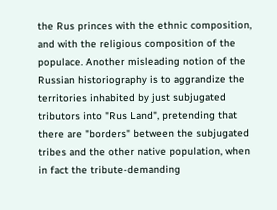the Rus princes with the ethnic composition, and with the religious composition of the populace. Another misleading notion of the Russian historiography is to aggrandize the territories inhabited by just subjugated tributors into "Rus Land", pretending that there are "borders" between the subjugated tribes and the other native population, when in fact the tribute-demanding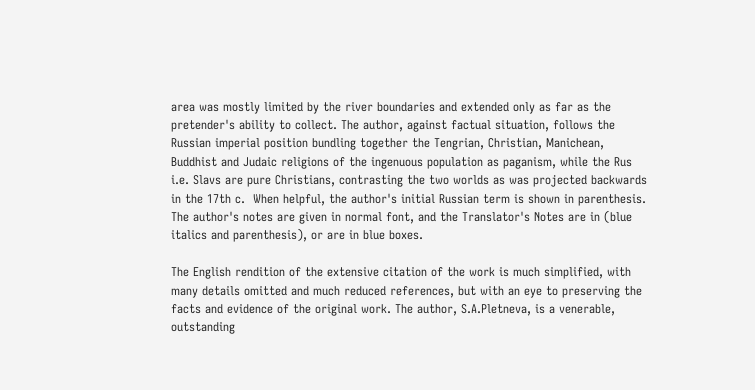area was mostly limited by the river boundaries and extended only as far as the pretender's ability to collect. The author, against factual situation, follows the Russian imperial position bundling together the Tengrian, Christian, Manichean, Buddhist and Judaic religions of the ingenuous population as paganism, while the Rus i.e. Slavs are pure Christians, contrasting the two worlds as was projected backwards in the 17th c.  When helpful, the author's initial Russian term is shown in parenthesis. The author's notes are given in normal font, and the Translator's Notes are in (blue italics and parenthesis), or are in blue boxes.

The English rendition of the extensive citation of the work is much simplified, with many details omitted and much reduced references, but with an eye to preserving the facts and evidence of the original work. The author, S.A.Pletneva, is a venerable, outstanding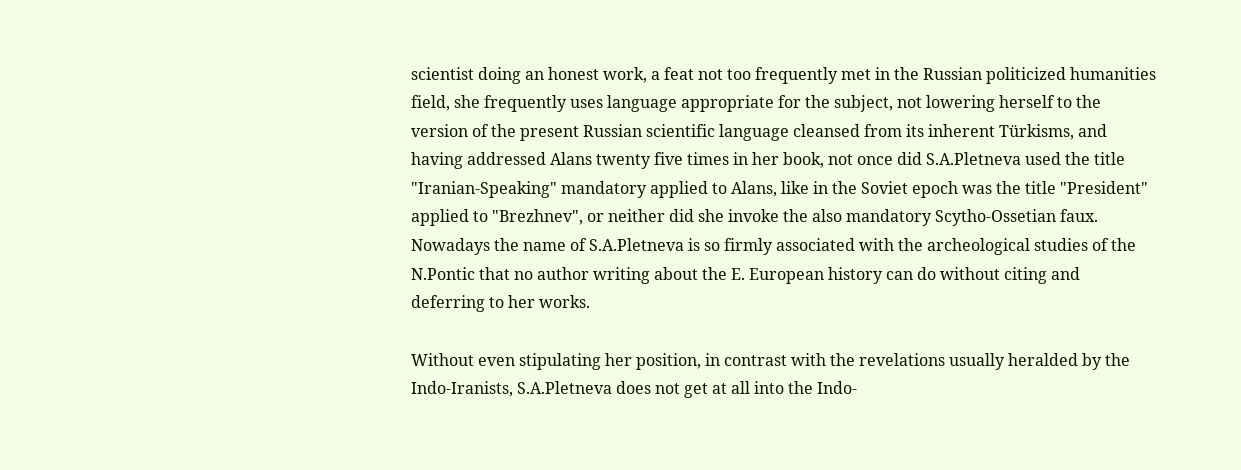scientist doing an honest work, a feat not too frequently met in the Russian politicized humanities field, she frequently uses language appropriate for the subject, not lowering herself to the version of the present Russian scientific language cleansed from its inherent Türkisms, and having addressed Alans twenty five times in her book, not once did S.A.Pletneva used the title "Iranian-Speaking" mandatory applied to Alans, like in the Soviet epoch was the title "President" applied to "Brezhnev", or neither did she invoke the also mandatory Scytho-Ossetian faux. Nowadays the name of S.A.Pletneva is so firmly associated with the archeological studies of the N.Pontic that no author writing about the E. European history can do without citing and deferring to her works.

Without even stipulating her position, in contrast with the revelations usually heralded by the Indo-Iranists, S.A.Pletneva does not get at all into the Indo-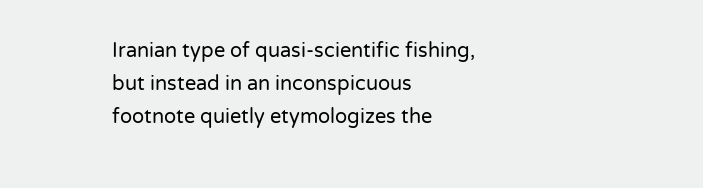Iranian type of quasi-scientific fishing, but instead in an inconspicuous footnote quietly etymologizes the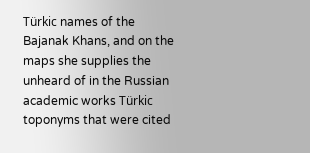Türkic names of the Bajanak Khans, and on the maps she supplies the unheard of in the Russian academic works Türkic toponyms that were cited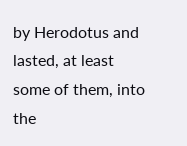by Herodotus and lasted, at least some of them, into the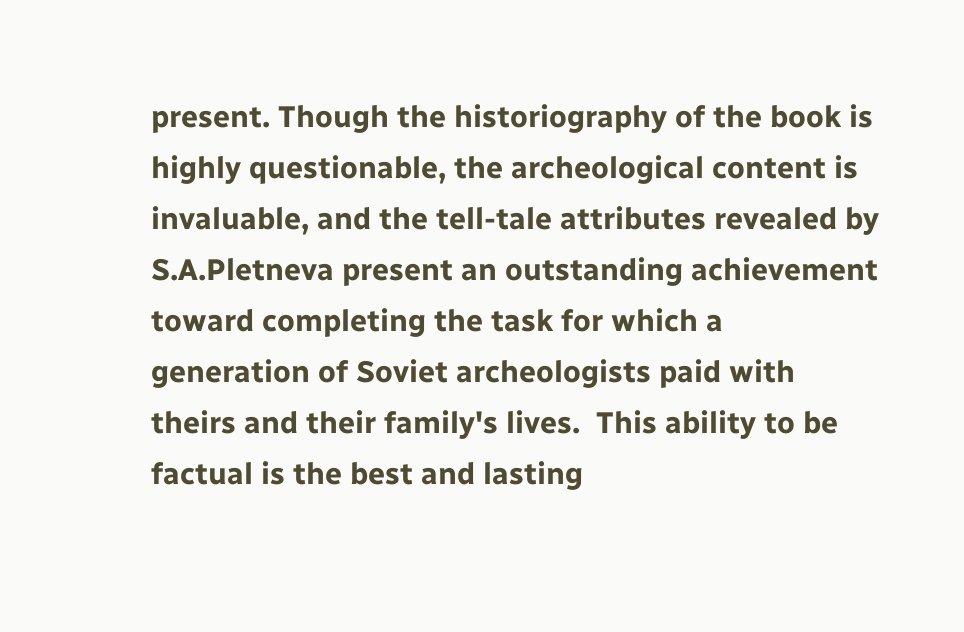present. Though the historiography of the book is highly questionable, the archeological content is invaluable, and the tell-tale attributes revealed by S.A.Pletneva present an outstanding achievement toward completing the task for which a generation of Soviet archeologists paid with theirs and their family's lives.  This ability to be factual is the best and lasting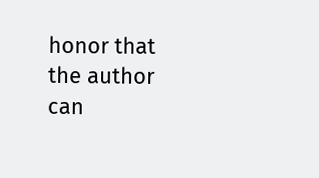honor that the author can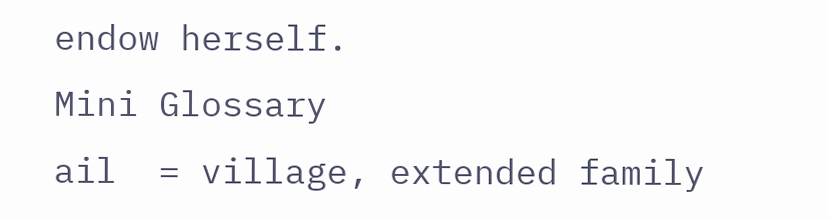endow herself.
Mini Glossary
ail  = village, extended family